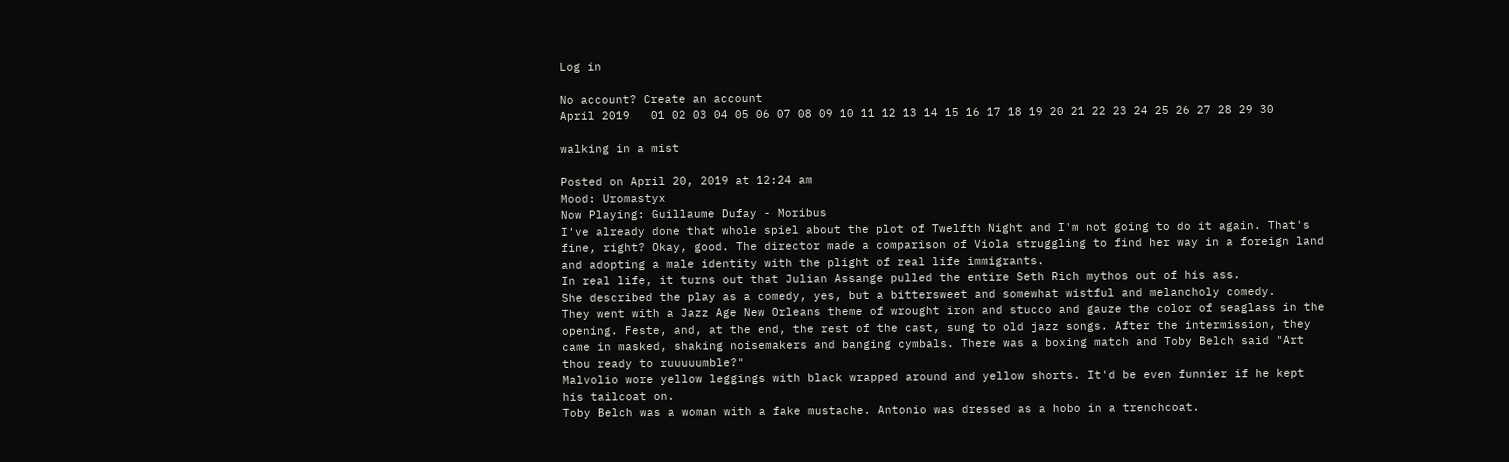Log in

No account? Create an account
April 2019   01 02 03 04 05 06 07 08 09 10 11 12 13 14 15 16 17 18 19 20 21 22 23 24 25 26 27 28 29 30

walking in a mist

Posted on April 20, 2019 at 12:24 am
Mood: Uromastyx
Now Playing: Guillaume Dufay - Moribus
I've already done that whole spiel about the plot of Twelfth Night and I'm not going to do it again. That's fine, right? Okay, good. The director made a comparison of Viola struggling to find her way in a foreign land and adopting a male identity with the plight of real life immigrants.
In real life, it turns out that Julian Assange pulled the entire Seth Rich mythos out of his ass.
She described the play as a comedy, yes, but a bittersweet and somewhat wistful and melancholy comedy.
They went with a Jazz Age New Orleans theme of wrought iron and stucco and gauze the color of seaglass in the opening. Feste, and, at the end, the rest of the cast, sung to old jazz songs. After the intermission, they came in masked, shaking noisemakers and banging cymbals. There was a boxing match and Toby Belch said "Art thou ready to ruuuuumble?"
Malvolio wore yellow leggings with black wrapped around and yellow shorts. It'd be even funnier if he kept his tailcoat on.
Toby Belch was a woman with a fake mustache. Antonio was dressed as a hobo in a trenchcoat.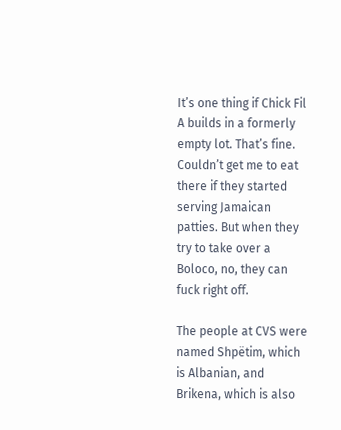It’s one thing if Chick Fil A builds in a formerly empty lot. That’s fine. Couldn’t get me to eat there if they started serving Jamaican patties. But when they try to take over a Boloco, no, they can fuck right off.

The people at CVS were named Shpëtim, which is Albanian, and Brikena, which is also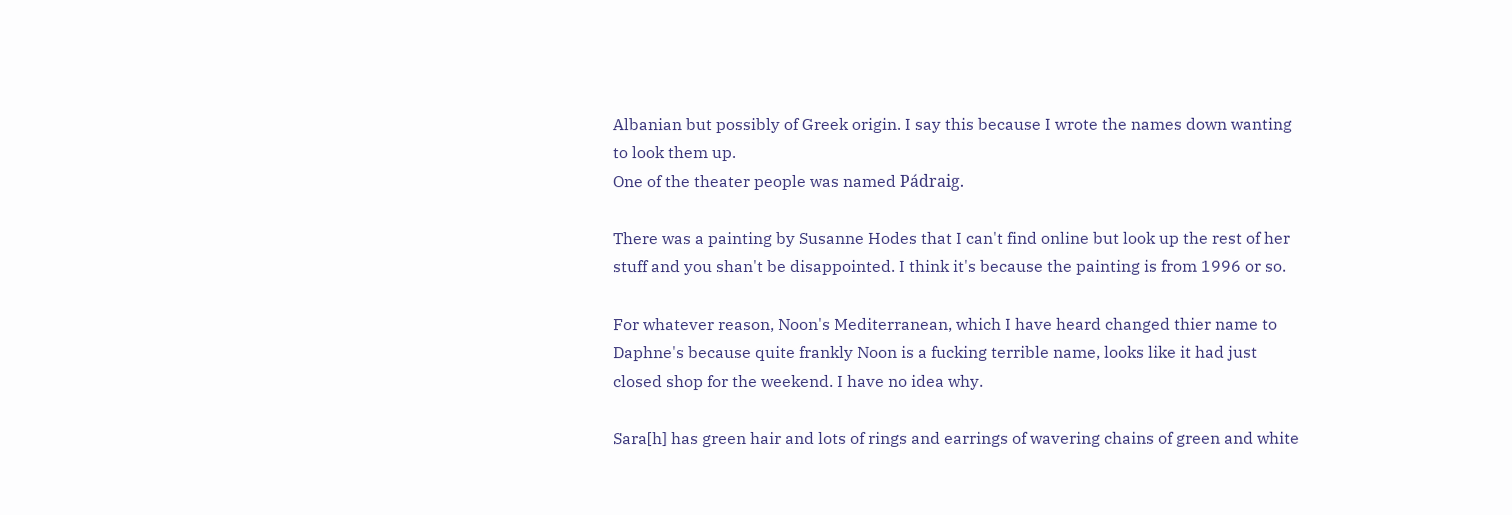Albanian but possibly of Greek origin. I say this because I wrote the names down wanting to look them up.
One of the theater people was named Pádraig.

There was a painting by Susanne Hodes that I can't find online but look up the rest of her stuff and you shan't be disappointed. I think it's because the painting is from 1996 or so.

For whatever reason, Noon's Mediterranean, which I have heard changed thier name to Daphne's because quite frankly Noon is a fucking terrible name, looks like it had just closed shop for the weekend. I have no idea why.

Sara[h] has green hair and lots of rings and earrings of wavering chains of green and white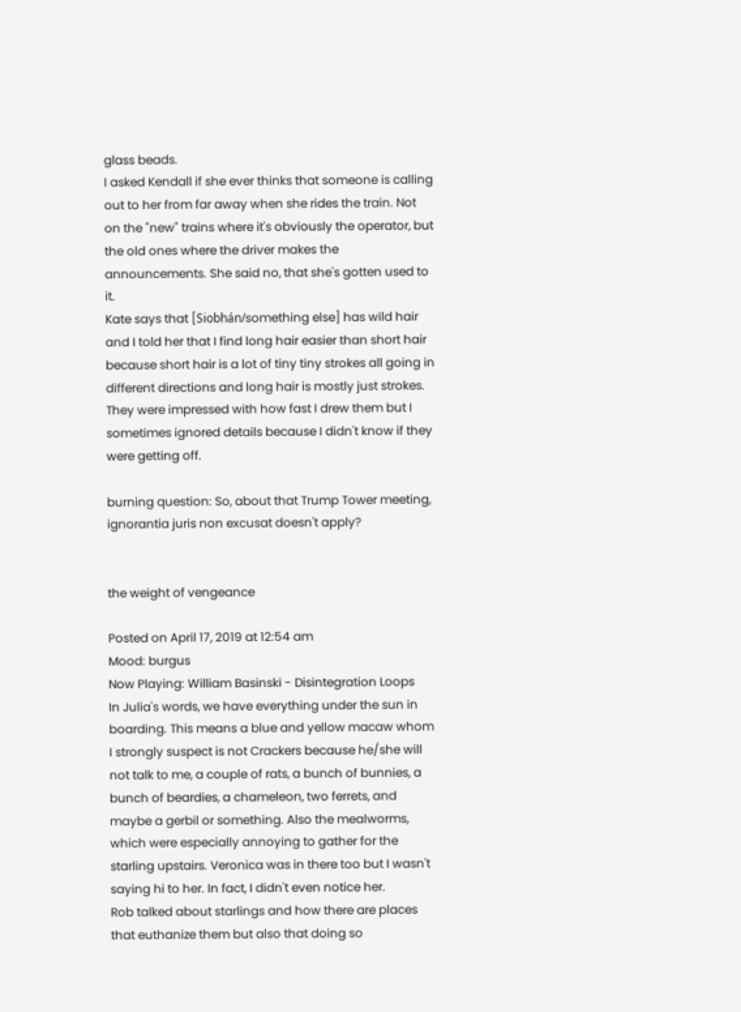glass beads.
I asked Kendall if she ever thinks that someone is calling out to her from far away when she rides the train. Not on the "new" trains where it's obviously the operator, but the old ones where the driver makes the announcements. She said no, that she's gotten used to it.
Kate says that [Siobhán/something else] has wild hair and I told her that I find long hair easier than short hair because short hair is a lot of tiny tiny strokes all going in different directions and long hair is mostly just strokes. They were impressed with how fast I drew them but I sometimes ignored details because I didn't know if they were getting off.

burning question: So, about that Trump Tower meeting, ignorantia juris non excusat doesn't apply?


the weight of vengeance

Posted on April 17, 2019 at 12:54 am
Mood: burgus
Now Playing: William Basinski - Disintegration Loops
In Julia's words, we have everything under the sun in boarding. This means a blue and yellow macaw whom I strongly suspect is not Crackers because he/she will not talk to me, a couple of rats, a bunch of bunnies, a bunch of beardies, a chameleon, two ferrets, and maybe a gerbil or something. Also the mealworms, which were especially annoying to gather for the starling upstairs. Veronica was in there too but I wasn't saying hi to her. In fact, I didn't even notice her.
Rob talked about starlings and how there are places that euthanize them but also that doing so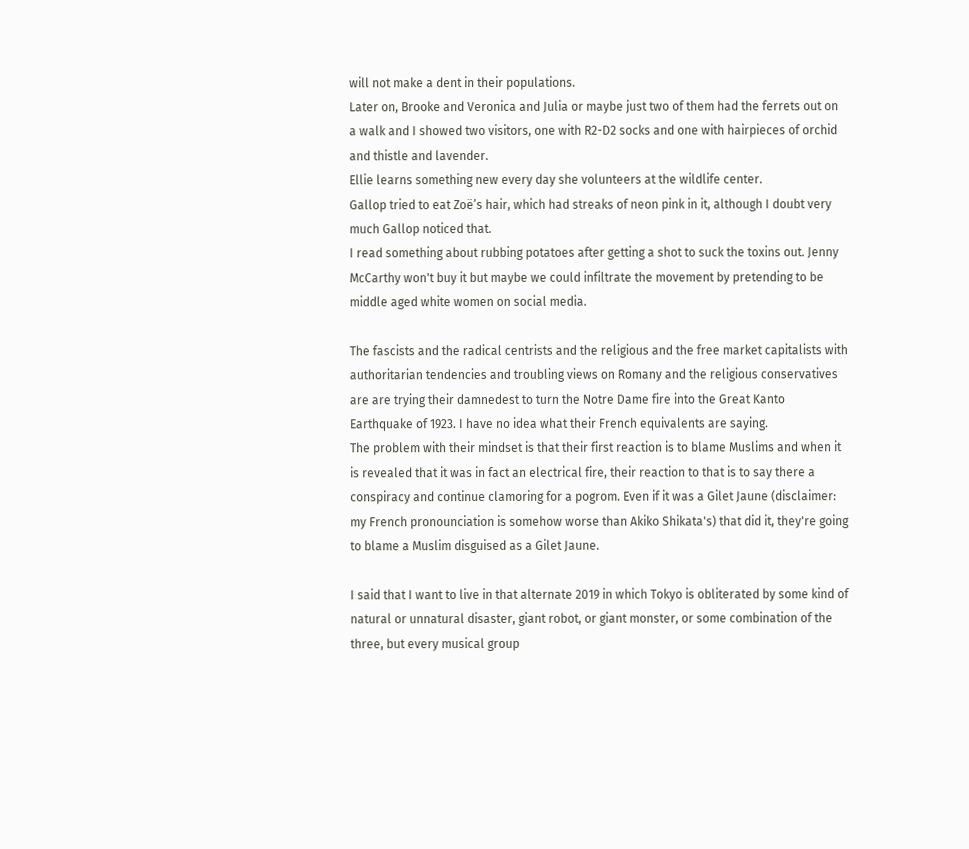will not make a dent in their populations.
Later on, Brooke and Veronica and Julia or maybe just two of them had the ferrets out on a walk and I showed two visitors, one with R2-D2 socks and one with hairpieces of orchid and thistle and lavender.
Ellie learns something new every day she volunteers at the wildlife center.
Gallop tried to eat Zoë’s hair, which had streaks of neon pink in it, although I doubt very much Gallop noticed that.
I read something about rubbing potatoes after getting a shot to suck the toxins out. Jenny McCarthy won't buy it but maybe we could infiltrate the movement by pretending to be middle aged white women on social media.

The fascists and the radical centrists and the religious and the free market capitalists with authoritarian tendencies and troubling views on Romany and the religious conservatives are are trying their damnedest to turn the Notre Dame fire into the Great Kanto Earthquake of 1923. I have no idea what their French equivalents are saying.
The problem with their mindset is that their first reaction is to blame Muslims and when it is revealed that it was in fact an electrical fire, their reaction to that is to say there a conspiracy and continue clamoring for a pogrom. Even if it was a Gilet Jaune (disclaimer: my French pronounciation is somehow worse than Akiko Shikata's) that did it, they're going to blame a Muslim disguised as a Gilet Jaune.

I said that I want to live in that alternate 2019 in which Tokyo is obliterated by some kind of natural or unnatural disaster, giant robot, or giant monster, or some combination of the three, but every musical group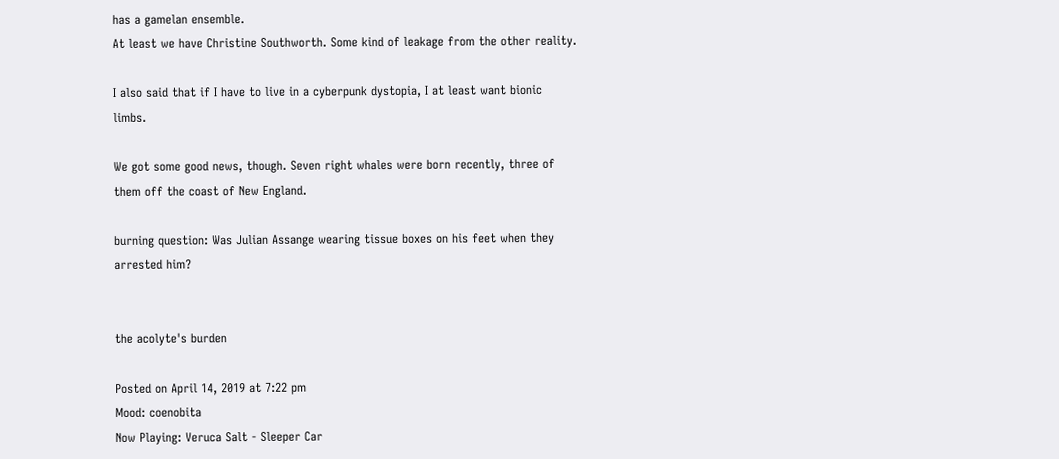has a gamelan ensemble.
At least we have Christine Southworth. Some kind of leakage from the other reality.

I also said that if I have to live in a cyberpunk dystopia, I at least want bionic limbs.

We got some good news, though. Seven right whales were born recently, three of them off the coast of New England.

burning question: Was Julian Assange wearing tissue boxes on his feet when they arrested him?


the acolyte's burden

Posted on April 14, 2019 at 7:22 pm
Mood: coenobita
Now Playing: Veruca Salt - Sleeper Car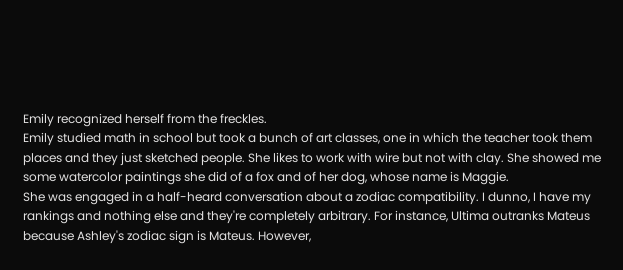Emily recognized herself from the freckles.
Emily studied math in school but took a bunch of art classes, one in which the teacher took them places and they just sketched people. She likes to work with wire but not with clay. She showed me some watercolor paintings she did of a fox and of her dog, whose name is Maggie.
She was engaged in a half-heard conversation about a zodiac compatibility. I dunno, I have my rankings and nothing else and they're completely arbitrary. For instance, Ultima outranks Mateus because Ashley's zodiac sign is Mateus. However,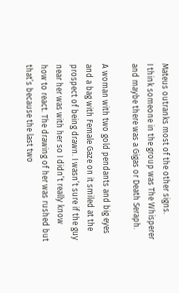Mateus outranks most of the other signs.
I think someone in the group was The Whisperer and maybe there was a Gigas or Death Seraph.

A woman with two gold pendants and big eyes and a bag with Female Gaze on it smiled at the prospect of being drawn. I wasn’t sure if the guy near her was with her so I didn’t really know how to react. The drawing of her was rushed but that’s because the last two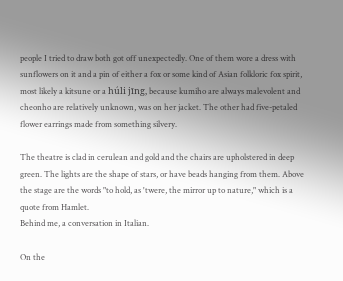people I tried to draw both got off unexpectedly. One of them wore a dress with sunflowers on it and a pin of either a fox or some kind of Asian folkloric fox spirit, most likely a kitsune or a húli jīng, because kumiho are always malevolent and cheonho are relatively unknown, was on her jacket. The other had five-petaled flower earrings made from something silvery.

The theatre is clad in cerulean and gold and the chairs are upholstered in deep green. The lights are the shape of stars, or have beads hanging from them. Above the stage are the words "to hold, as 'twere, the mirror up to nature," which is a quote from Hamlet.
Behind me, a conversation in Italian.

On the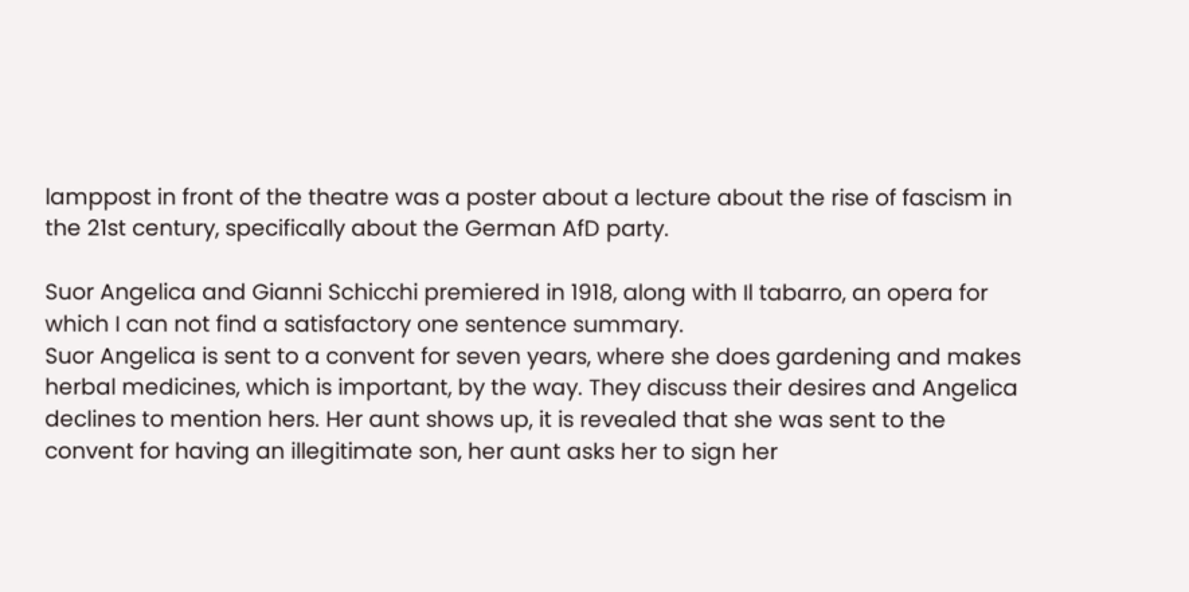lamppost in front of the theatre was a poster about a lecture about the rise of fascism in the 21st century, specifically about the German AfD party.

Suor Angelica and Gianni Schicchi premiered in 1918, along with Il tabarro, an opera for which I can not find a satisfactory one sentence summary.
Suor Angelica is sent to a convent for seven years, where she does gardening and makes herbal medicines, which is important, by the way. They discuss their desires and Angelica declines to mention hers. Her aunt shows up, it is revealed that she was sent to the convent for having an illegitimate son, her aunt asks her to sign her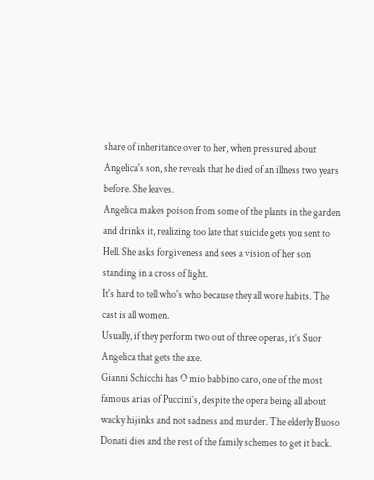share of inheritance over to her, when pressured about Angelica's son, she reveals that he died of an illness two years before. She leaves.
Angelica makes poison from some of the plants in the garden and drinks it, realizing too late that suicide gets you sent to Hell. She asks forgiveness and sees a vision of her son standing in a cross of light.
It's hard to tell who's who because they all wore habits. The cast is all women.
Usually, if they perform two out of three operas, it’s Suor Angelica that gets the axe.
Gianni Schicchi has O mio babbino caro, one of the most famous arias of Puccini’s, despite the opera being all about wacky hijinks and not sadness and murder. The elderly Buoso Donati dies and the rest of the family schemes to get it back.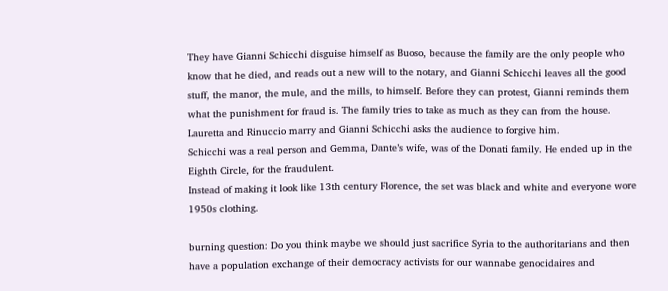They have Gianni Schicchi disguise himself as Buoso, because the family are the only people who know that he died, and reads out a new will to the notary, and Gianni Schicchi leaves all the good stuff, the manor, the mule, and the mills, to himself. Before they can protest, Gianni reminds them what the punishment for fraud is. The family tries to take as much as they can from the house. Lauretta and Rinuccio marry and Gianni Schicchi asks the audience to forgive him.
Schicchi was a real person and Gemma, Dante’s wife, was of the Donati family. He ended up in the Eighth Circle, for the fraudulent.
Instead of making it look like 13th century Florence, the set was black and white and everyone wore 1950s clothing.

burning question: Do you think maybe we should just sacrifice Syria to the authoritarians and then have a population exchange of their democracy activists for our wannabe genocidaires and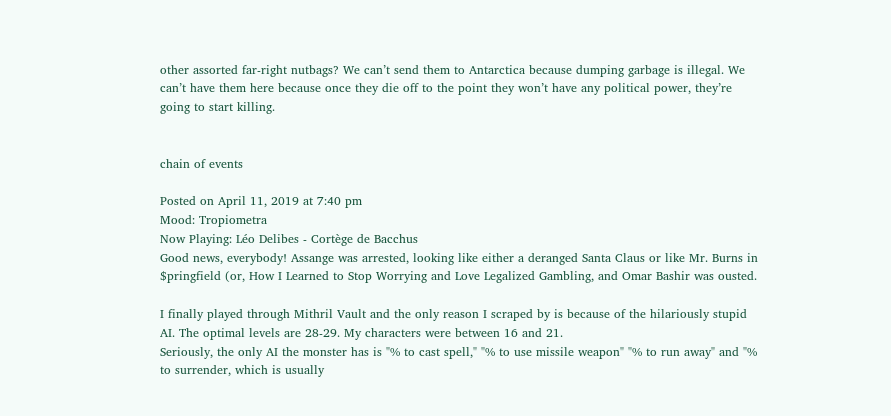other assorted far-right nutbags? We can’t send them to Antarctica because dumping garbage is illegal. We can’t have them here because once they die off to the point they won’t have any political power, they’re going to start killing.


chain of events

Posted on April 11, 2019 at 7:40 pm
Mood: Tropiometra
Now Playing: Léo Delibes - Cortège de Bacchus
Good news, everybody! Assange was arrested, looking like either a deranged Santa Claus or like Mr. Burns in $pringfield (or, How I Learned to Stop Worrying and Love Legalized Gambling, and Omar Bashir was ousted.

I finally played through Mithril Vault and the only reason I scraped by is because of the hilariously stupid AI. The optimal levels are 28-29. My characters were between 16 and 21.
Seriously, the only AI the monster has is "% to cast spell," "% to use missile weapon" "% to run away" and "% to surrender, which is usually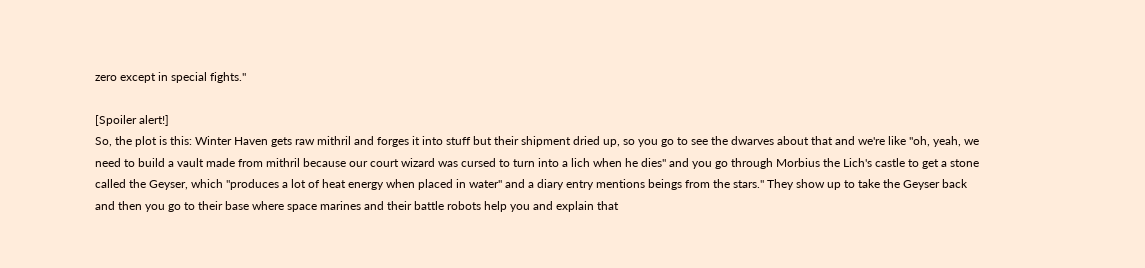zero except in special fights."

[Spoiler alert!]
So, the plot is this: Winter Haven gets raw mithril and forges it into stuff but their shipment dried up, so you go to see the dwarves about that and we're like "oh, yeah, we need to build a vault made from mithril because our court wizard was cursed to turn into a lich when he dies" and you go through Morbius the Lich's castle to get a stone called the Geyser, which "produces a lot of heat energy when placed in water" and a diary entry mentions beings from the stars." They show up to take the Geyser back and then you go to their base where space marines and their battle robots help you and explain that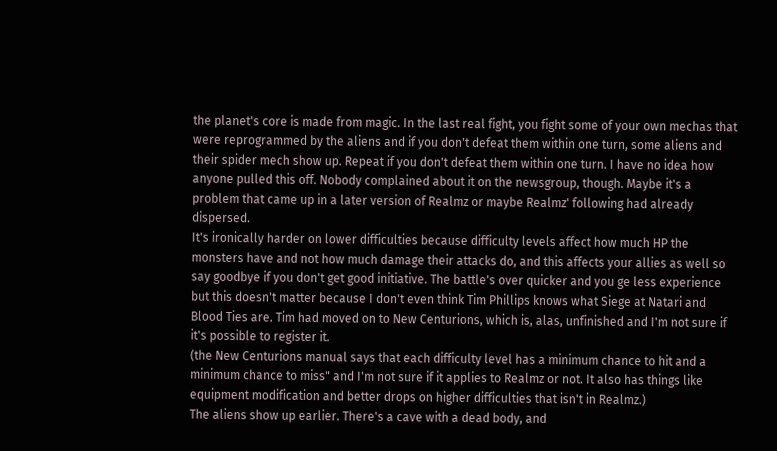the planet's core is made from magic. In the last real fight, you fight some of your own mechas that were reprogrammed by the aliens and if you don't defeat them within one turn, some aliens and their spider mech show up. Repeat if you don't defeat them within one turn. I have no idea how anyone pulled this off. Nobody complained about it on the newsgroup, though. Maybe it's a problem that came up in a later version of Realmz or maybe Realmz' following had already dispersed.
It's ironically harder on lower difficulties because difficulty levels affect how much HP the monsters have and not how much damage their attacks do, and this affects your allies as well so say goodbye if you don't get good initiative. The battle's over quicker and you ge less experience but this doesn't matter because I don't even think Tim Phillips knows what Siege at Natari and Blood Ties are. Tim had moved on to New Centurions, which is, alas, unfinished and I'm not sure if it's possible to register it.
(the New Centurions manual says that each difficulty level has a minimum chance to hit and a minimum chance to miss" and I'm not sure if it applies to Realmz or not. It also has things like equipment modification and better drops on higher difficulties that isn't in Realmz.)
The aliens show up earlier. There's a cave with a dead body, and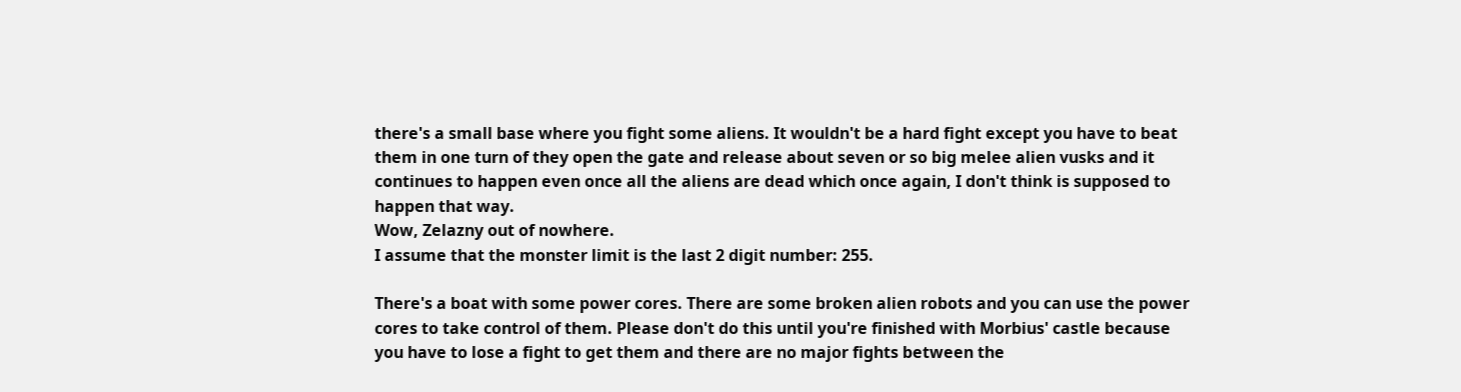there's a small base where you fight some aliens. It wouldn't be a hard fight except you have to beat them in one turn of they open the gate and release about seven or so big melee alien vusks and it continues to happen even once all the aliens are dead which once again, I don't think is supposed to happen that way.
Wow, Zelazny out of nowhere.
I assume that the monster limit is the last 2 digit number: 255.

There's a boat with some power cores. There are some broken alien robots and you can use the power cores to take control of them. Please don't do this until you're finished with Morbius' castle because you have to lose a fight to get them and there are no major fights between the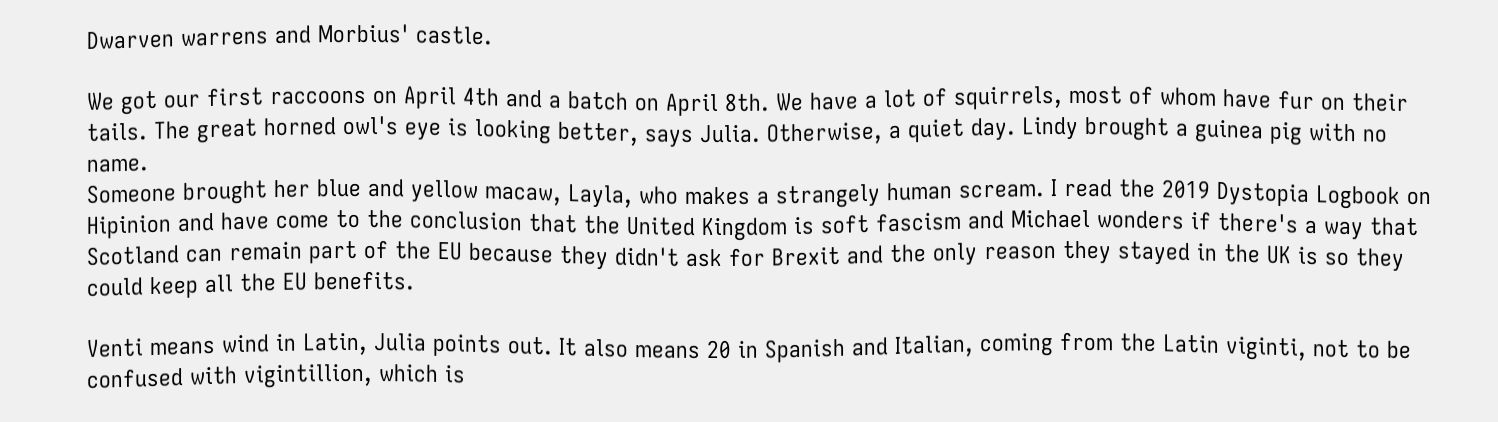Dwarven warrens and Morbius' castle.

We got our first raccoons on April 4th and a batch on April 8th. We have a lot of squirrels, most of whom have fur on their tails. The great horned owl's eye is looking better, says Julia. Otherwise, a quiet day. Lindy brought a guinea pig with no name.
Someone brought her blue and yellow macaw, Layla, who makes a strangely human scream. I read the 2019 Dystopia Logbook on Hipinion and have come to the conclusion that the United Kingdom is soft fascism and Michael wonders if there's a way that Scotland can remain part of the EU because they didn't ask for Brexit and the only reason they stayed in the UK is so they could keep all the EU benefits.

Venti means wind in Latin, Julia points out. It also means 20 in Spanish and Italian, coming from the Latin viginti, not to be confused with vigintillion, which is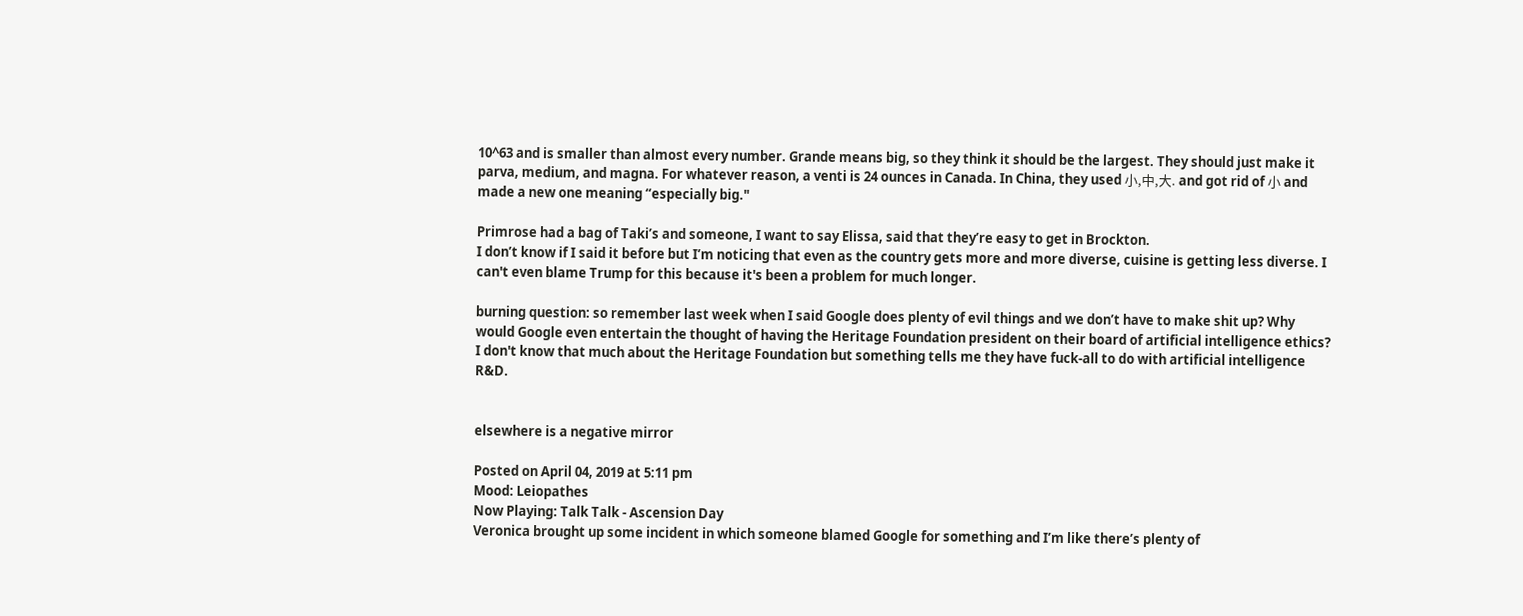10^63 and is smaller than almost every number. Grande means big, so they think it should be the largest. They should just make it parva, medium, and magna. For whatever reason, a venti is 24 ounces in Canada. In China, they used 小,中,大. and got rid of 小 and made a new one meaning “especially big."

Primrose had a bag of Taki’s and someone, I want to say Elissa, said that they’re easy to get in Brockton.
I don’t know if I said it before but I’m noticing that even as the country gets more and more diverse, cuisine is getting less diverse. I can't even blame Trump for this because it's been a problem for much longer.

burning question: so remember last week when I said Google does plenty of evil things and we don’t have to make shit up? Why would Google even entertain the thought of having the Heritage Foundation president on their board of artificial intelligence ethics? I don't know that much about the Heritage Foundation but something tells me they have fuck-all to do with artificial intelligence R&D.


elsewhere is a negative mirror

Posted on April 04, 2019 at 5:11 pm
Mood: Leiopathes
Now Playing: Talk Talk - Ascension Day
Veronica brought up some incident in which someone blamed Google for something and I’m like there’s plenty of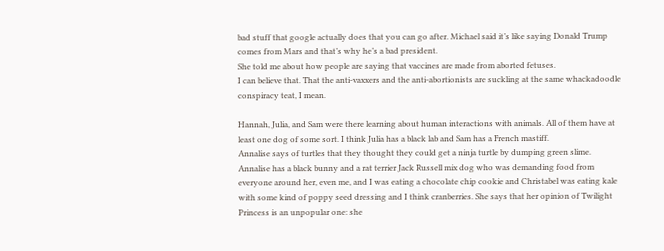bad stuff that google actually does that you can go after. Michael said it’s like saying Donald Trump comes from Mars and that’s why he’s a bad president.
She told me about how people are saying that vaccines are made from aborted fetuses.
I can believe that. That the anti-vaxxers and the anti-abortionists are suckling at the same whackadoodle conspiracy teat, I mean.

Hannah, Julia, and Sam were there learning about human interactions with animals. All of them have at least one dog of some sort. I think Julia has a black lab and Sam has a French mastiff.
Annalise says of turtles that they thought they could get a ninja turtle by dumping green slime.
Annalise has a black bunny and a rat terrier Jack Russell mix dog who was demanding food from everyone around her, even me, and I was eating a chocolate chip cookie and Christabel was eating kale with some kind of poppy seed dressing and I think cranberries. She says that her opinion of Twilight Princess is an unpopular one: she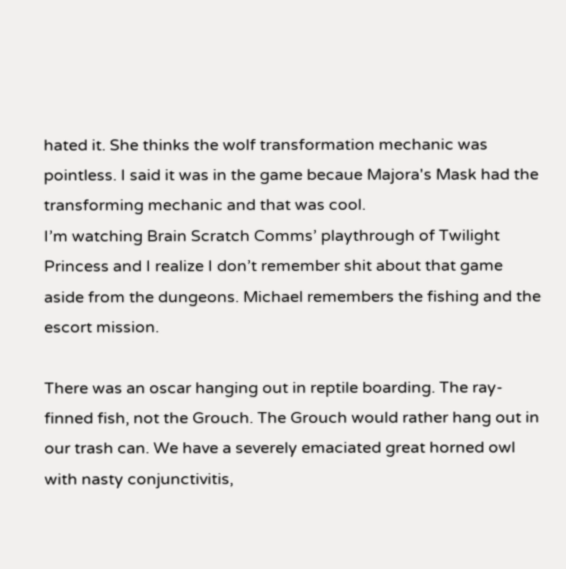hated it. She thinks the wolf transformation mechanic was pointless. I said it was in the game becaue Majora's Mask had the transforming mechanic and that was cool.
I’m watching Brain Scratch Comms’ playthrough of Twilight Princess and I realize I don’t remember shit about that game aside from the dungeons. Michael remembers the fishing and the escort mission.

There was an oscar hanging out in reptile boarding. The ray-finned fish, not the Grouch. The Grouch would rather hang out in our trash can. We have a severely emaciated great horned owl with nasty conjunctivitis,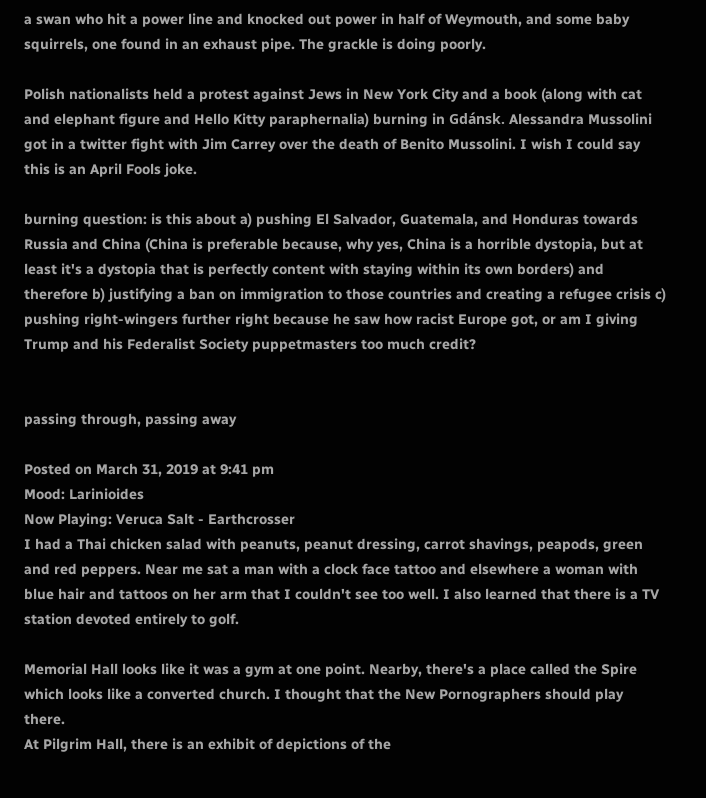a swan who hit a power line and knocked out power in half of Weymouth, and some baby squirrels, one found in an exhaust pipe. The grackle is doing poorly.

Polish nationalists held a protest against Jews in New York City and a book (along with cat and elephant figure and Hello Kitty paraphernalia) burning in Gdánsk. Alessandra Mussolini got in a twitter fight with Jim Carrey over the death of Benito Mussolini. I wish I could say this is an April Fools joke.

burning question: is this about a) pushing El Salvador, Guatemala, and Honduras towards Russia and China (China is preferable because, why yes, China is a horrible dystopia, but at least it's a dystopia that is perfectly content with staying within its own borders) and therefore b) justifying a ban on immigration to those countries and creating a refugee crisis c) pushing right-wingers further right because he saw how racist Europe got, or am I giving Trump and his Federalist Society puppetmasters too much credit?


passing through, passing away

Posted on March 31, 2019 at 9:41 pm
Mood: Larinioides
Now Playing: Veruca Salt - Earthcrosser
I had a Thai chicken salad with peanuts, peanut dressing, carrot shavings, peapods, green and red peppers. Near me sat a man with a clock face tattoo and elsewhere a woman with blue hair and tattoos on her arm that I couldn't see too well. I also learned that there is a TV station devoted entirely to golf.

Memorial Hall looks like it was a gym at one point. Nearby, there's a place called the Spire which looks like a converted church. I thought that the New Pornographers should play there.
At Pilgrim Hall, there is an exhibit of depictions of the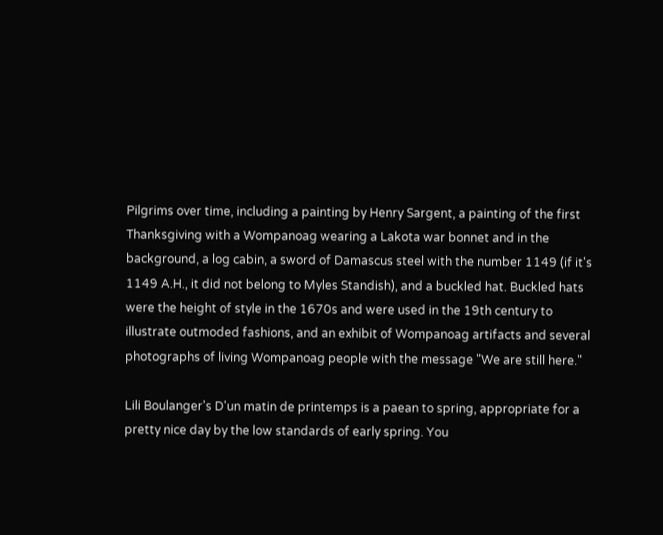Pilgrims over time, including a painting by Henry Sargent, a painting of the first Thanksgiving with a Wompanoag wearing a Lakota war bonnet and in the background, a log cabin, a sword of Damascus steel with the number 1149 (if it's 1149 A.H., it did not belong to Myles Standish), and a buckled hat. Buckled hats were the height of style in the 1670s and were used in the 19th century to illustrate outmoded fashions, and an exhibit of Wompanoag artifacts and several photographs of living Wompanoag people with the message "We are still here."

Lili Boulanger's D'un matin de printemps is a paean to spring, appropriate for a pretty nice day by the low standards of early spring. You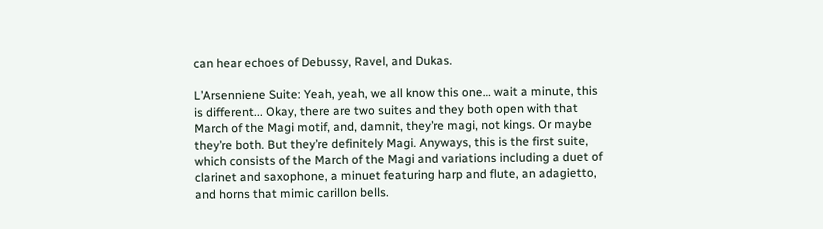can hear echoes of Debussy, Ravel, and Dukas.

L’Arsenniene Suite: Yeah, yeah, we all know this one… wait a minute, this is different... Okay, there are two suites and they both open with that March of the Magi motif, and, damnit, they’re magi, not kings. Or maybe they’re both. But they’re definitely Magi. Anyways, this is the first suite, which consists of the March of the Magi and variations including a duet of clarinet and saxophone, a minuet featuring harp and flute, an adagietto, and horns that mimic carillon bells.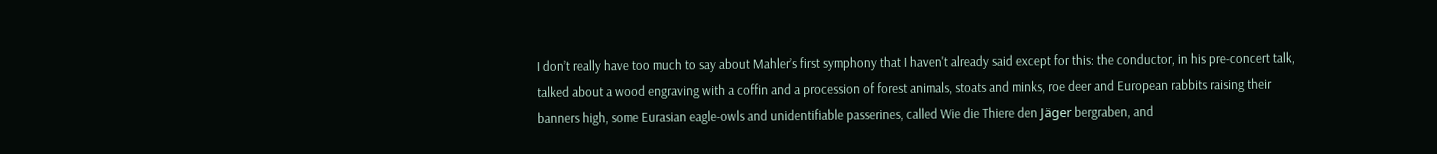I don’t really have too much to say about Mahler’s first symphony that I haven't already said except for this: the conductor, in his pre-concert talk, talked about a wood engraving with a coffin and a procession of forest animals, stoats and minks, roe deer and European rabbits raising their banners high, some Eurasian eagle-owls and unidentifiable passerines, called Wie die Thiere den Jäger bergraben, and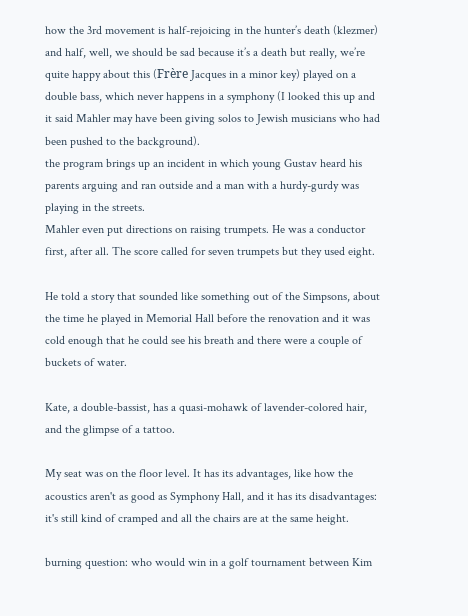how the 3rd movement is half-rejoicing in the hunter’s death (klezmer) and half, well, we should be sad because it’s a death but really, we’re quite happy about this (Frère Jacques in a minor key) played on a double bass, which never happens in a symphony (I looked this up and it said Mahler may have been giving solos to Jewish musicians who had been pushed to the background).
the program brings up an incident in which young Gustav heard his parents arguing and ran outside and a man with a hurdy-gurdy was playing in the streets.
Mahler even put directions on raising trumpets. He was a conductor first, after all. The score called for seven trumpets but they used eight.

He told a story that sounded like something out of the Simpsons, about the time he played in Memorial Hall before the renovation and it was cold enough that he could see his breath and there were a couple of buckets of water.

Kate, a double-bassist, has a quasi-mohawk of lavender-colored hair, and the glimpse of a tattoo.

My seat was on the floor level. It has its advantages, like how the acoustics aren't as good as Symphony Hall, and it has its disadvantages: it's still kind of cramped and all the chairs are at the same height.

burning question: who would win in a golf tournament between Kim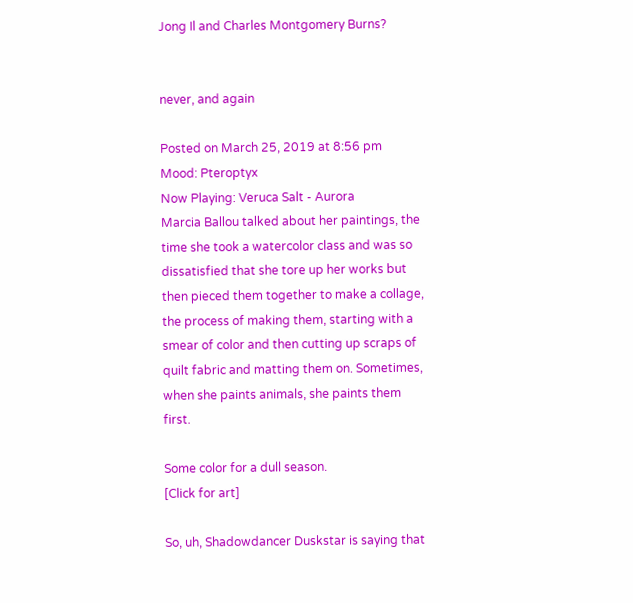Jong Il and Charles Montgomery Burns?


never, and again

Posted on March 25, 2019 at 8:56 pm
Mood: Pteroptyx
Now Playing: Veruca Salt - Aurora
Marcia Ballou talked about her paintings, the time she took a watercolor class and was so dissatisfied that she tore up her works but then pieced them together to make a collage, the process of making them, starting with a smear of color and then cutting up scraps of quilt fabric and matting them on. Sometimes, when she paints animals, she paints them first.

Some color for a dull season.
[Click for art]

So, uh, Shadowdancer Duskstar is saying that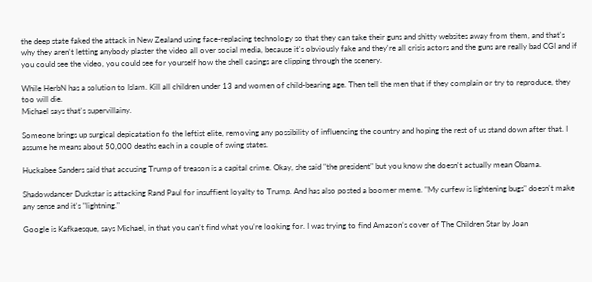the deep state faked the attack in New Zealand using face-replacing technology so that they can take their guns and shitty websites away from them, and that's why they aren't letting anybody plaster the video all over social media, because it's obviously fake and they're all crisis actors and the guns are really bad CGI and if you could see the video, you could see for yourself how the shell casings are clipping through the scenery.

While HerbN has a solution to Islam. Kill all children under 13 and women of child-bearing age. Then tell the men that if they complain or try to reproduce, they too will die.
Michael says that's supervillainy.

Someone brings up surgical depicatation fo the leftist elite, removing any possibility of influencing the country and hoping the rest of us stand down after that. I assume he means about 50,000 deaths each in a couple of swing states.

Huckabee Sanders said that accusing Trump of treason is a capital crime. Okay, she said "the president" but you know she doesn't actually mean Obama.

Shadowdancer Duskstar is attacking Rand Paul for insuffient loyalty to Trump. And has also posted a boomer meme. "My curfew is lightening bugs" doesn't make any sense and it's "lightning."

Google is Kafkaesque, says Michael, in that you can’t find what you’re looking for. I was trying to find Amazon’s cover of The Children Star by Joan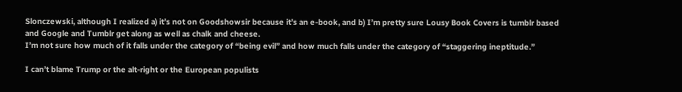Slonczewski, although I realized a) it’s not on Goodshowsir because it’s an e-book, and b) I’m pretty sure Lousy Book Covers is tumblr based and Google and Tumblr get along as well as chalk and cheese.
I’m not sure how much of it falls under the category of “being evil” and how much falls under the category of “staggering ineptitude.”

I can’t blame Trump or the alt-right or the European populists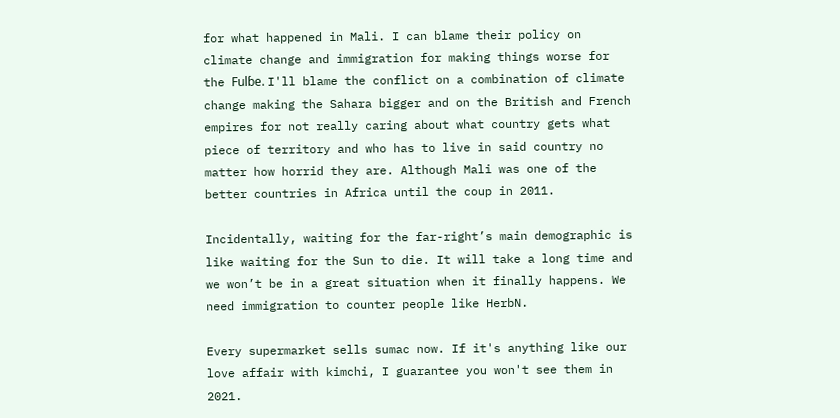for what happened in Mali. I can blame their policy on climate change and immigration for making things worse for the Fulɓe. I'll blame the conflict on a combination of climate change making the Sahara bigger and on the British and French empires for not really caring about what country gets what piece of territory and who has to live in said country no matter how horrid they are. Although Mali was one of the better countries in Africa until the coup in 2011.

Incidentally, waiting for the far-right’s main demographic is like waiting for the Sun to die. It will take a long time and we won’t be in a great situation when it finally happens. We need immigration to counter people like HerbN.

Every supermarket sells sumac now. If it's anything like our love affair with kimchi, I guarantee you won't see them in 2021.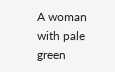A woman with pale green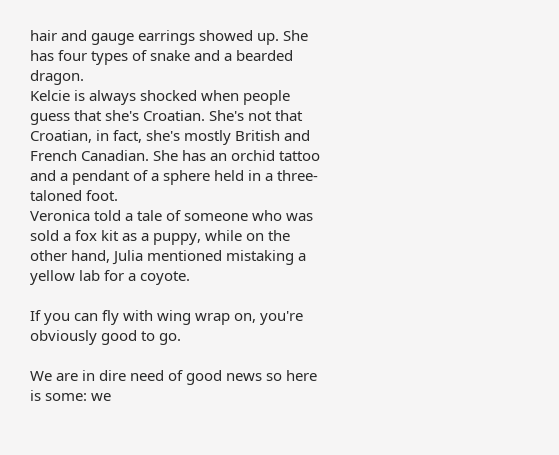hair and gauge earrings showed up. She has four types of snake and a bearded dragon.
Kelcie is always shocked when people guess that she's Croatian. She's not that Croatian, in fact, she's mostly British and French Canadian. She has an orchid tattoo and a pendant of a sphere held in a three-taloned foot.
Veronica told a tale of someone who was sold a fox kit as a puppy, while on the other hand, Julia mentioned mistaking a yellow lab for a coyote.

If you can fly with wing wrap on, you're obviously good to go.

We are in dire need of good news so here is some: we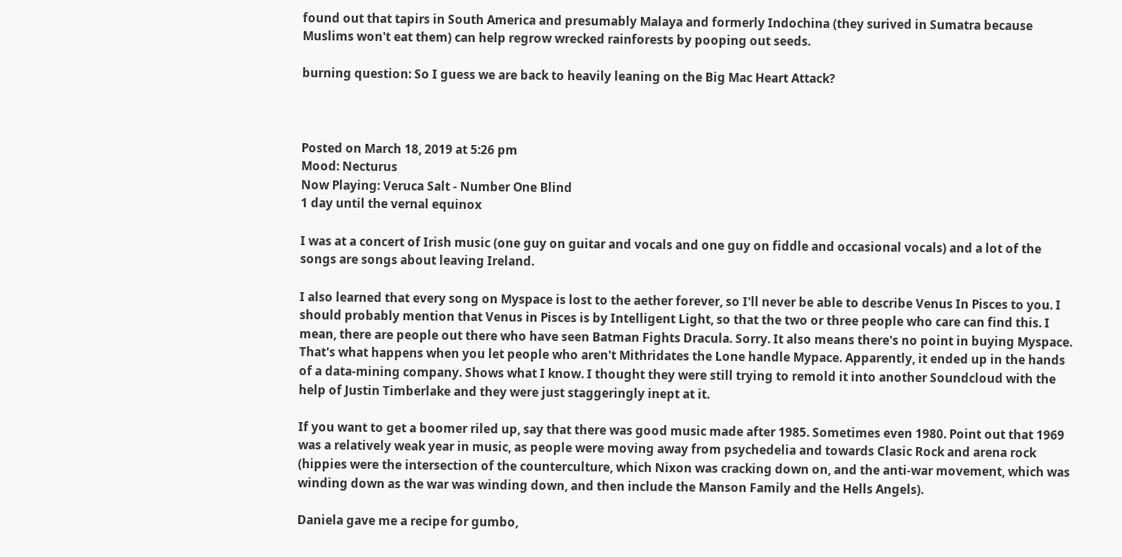found out that tapirs in South America and presumably Malaya and formerly Indochina (they surived in Sumatra because Muslims won't eat them) can help regrow wrecked rainforests by pooping out seeds.

burning question: So I guess we are back to heavily leaning on the Big Mac Heart Attack?



Posted on March 18, 2019 at 5:26 pm
Mood: Necturus
Now Playing: Veruca Salt - Number One Blind
1 day until the vernal equinox

I was at a concert of Irish music (one guy on guitar and vocals and one guy on fiddle and occasional vocals) and a lot of the songs are songs about leaving Ireland.

I also learned that every song on Myspace is lost to the aether forever, so I'll never be able to describe Venus In Pisces to you. I should probably mention that Venus in Pisces is by Intelligent Light, so that the two or three people who care can find this. I mean, there are people out there who have seen Batman Fights Dracula. Sorry. It also means there's no point in buying Myspace. That's what happens when you let people who aren't Mithridates the Lone handle Mypace. Apparently, it ended up in the hands of a data-mining company. Shows what I know. I thought they were still trying to remold it into another Soundcloud with the help of Justin Timberlake and they were just staggeringly inept at it.

If you want to get a boomer riled up, say that there was good music made after 1985. Sometimes even 1980. Point out that 1969 was a relatively weak year in music, as people were moving away from psychedelia and towards Clasic Rock and arena rock (hippies were the intersection of the counterculture, which Nixon was cracking down on, and the anti-war movement, which was winding down as the war was winding down, and then include the Manson Family and the Hells Angels).

Daniela gave me a recipe for gumbo,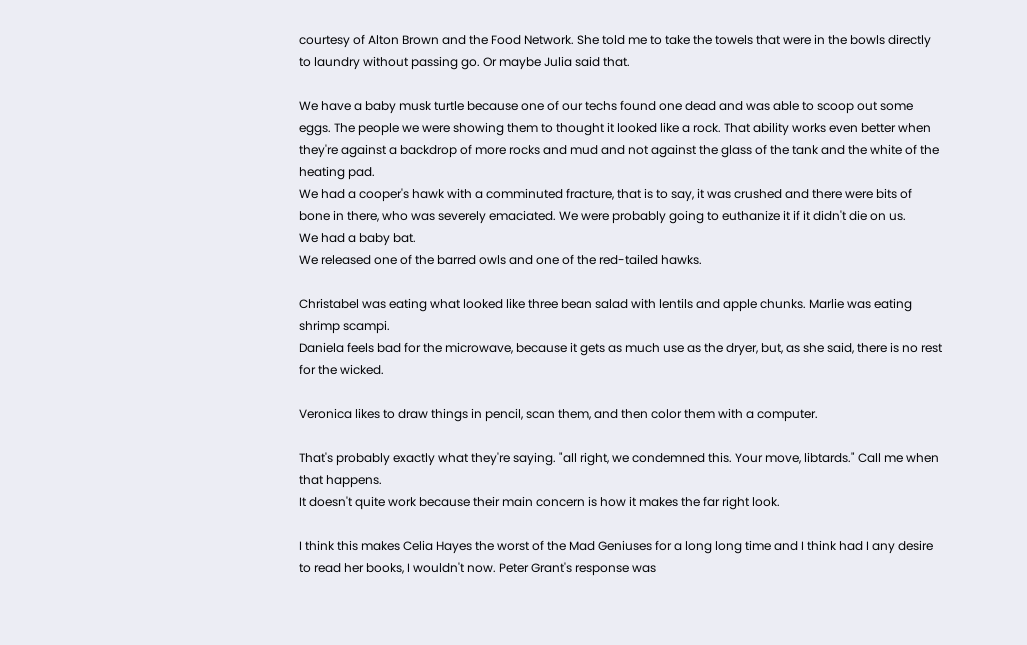courtesy of Alton Brown and the Food Network. She told me to take the towels that were in the bowls directly to laundry without passing go. Or maybe Julia said that.

We have a baby musk turtle because one of our techs found one dead and was able to scoop out some eggs. The people we were showing them to thought it looked like a rock. That ability works even better when they're against a backdrop of more rocks and mud and not against the glass of the tank and the white of the heating pad.
We had a cooper's hawk with a comminuted fracture, that is to say, it was crushed and there were bits of bone in there, who was severely emaciated. We were probably going to euthanize it if it didn't die on us.
We had a baby bat.
We released one of the barred owls and one of the red-tailed hawks.

Christabel was eating what looked like three bean salad with lentils and apple chunks. Marlie was eating shrimp scampi.
Daniela feels bad for the microwave, because it gets as much use as the dryer, but, as she said, there is no rest for the wicked.

Veronica likes to draw things in pencil, scan them, and then color them with a computer.

That's probably exactly what they're saying. "all right, we condemned this. Your move, libtards." Call me when that happens.
It doesn't quite work because their main concern is how it makes the far right look.

I think this makes Celia Hayes the worst of the Mad Geniuses for a long long time and I think had I any desire to read her books, I wouldn't now. Peter Grant's response was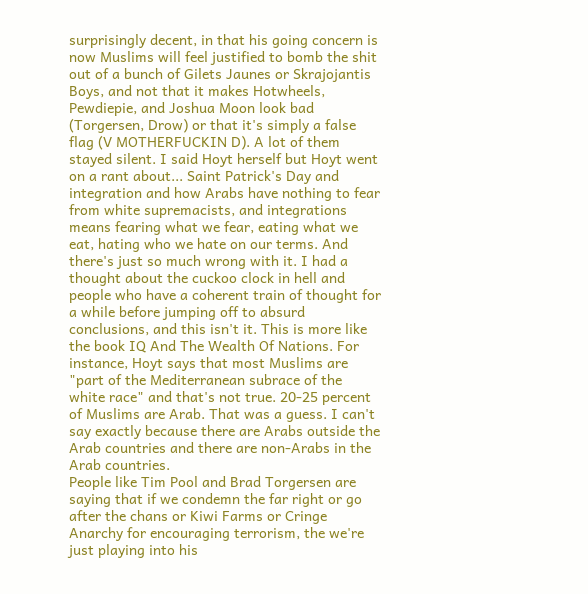surprisingly decent, in that his going concern is now Muslims will feel justified to bomb the shit out of a bunch of Gilets Jaunes or Skrajojantis Boys, and not that it makes Hotwheels, Pewdiepie, and Joshua Moon look bad (Torgersen, Drow) or that it's simply a false flag (V MOTHERFUCKIN D). A lot of them stayed silent. I said Hoyt herself but Hoyt went on a rant about... Saint Patrick's Day and integration and how Arabs have nothing to fear from white supremacists, and integrations means fearing what we fear, eating what we eat, hating who we hate on our terms. And there's just so much wrong with it. I had a thought about the cuckoo clock in hell and people who have a coherent train of thought for a while before jumping off to absurd conclusions, and this isn't it. This is more like the book IQ And The Wealth Of Nations. For instance, Hoyt says that most Muslims are "part of the Mediterranean subrace of the white race" and that's not true. 20-25 percent of Muslims are Arab. That was a guess. I can't say exactly because there are Arabs outside the Arab countries and there are non-Arabs in the Arab countries.
People like Tim Pool and Brad Torgersen are saying that if we condemn the far right or go after the chans or Kiwi Farms or Cringe Anarchy for encouraging terrorism, the we're just playing into his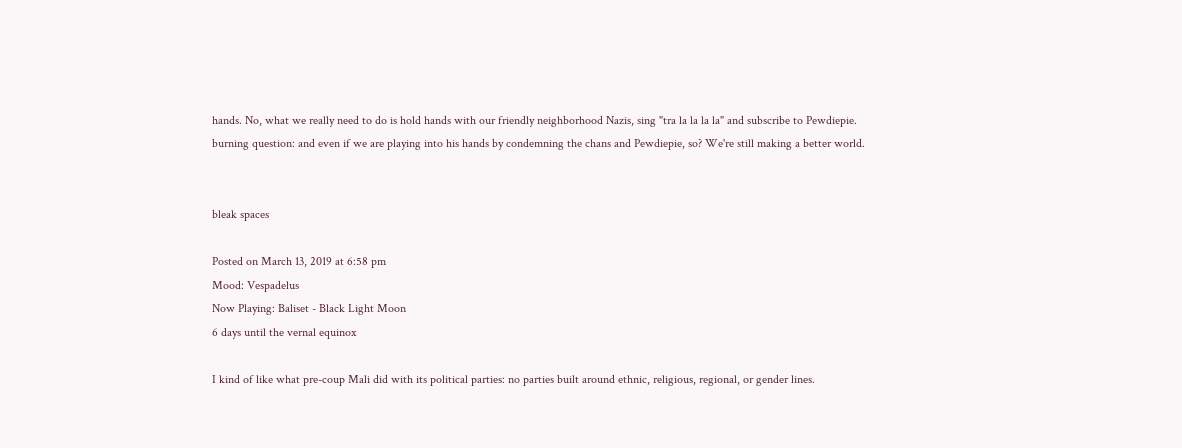hands. No, what we really need to do is hold hands with our friendly neighborhood Nazis, sing "tra la la la la" and subscribe to Pewdiepie.
burning question: and even if we are playing into his hands by condemning the chans and Pewdiepie, so? We're still making a better world.


bleak spaces

Posted on March 13, 2019 at 6:58 pm
Mood: Vespadelus
Now Playing: Baliset - Black Light Moon
6 days until the vernal equinox

I kind of like what pre-coup Mali did with its political parties: no parties built around ethnic, religious, regional, or gender lines.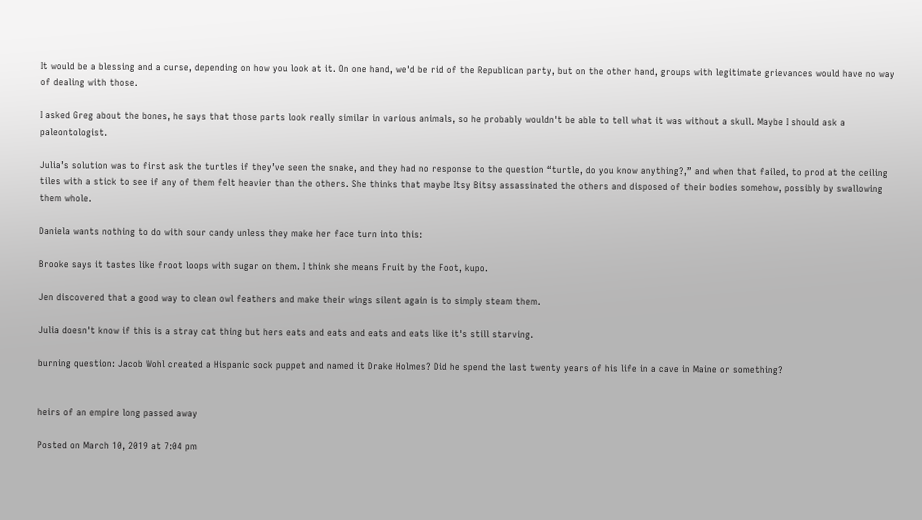It would be a blessing and a curse, depending on how you look at it. On one hand, we'd be rid of the Republican party, but on the other hand, groups with legitimate grievances would have no way of dealing with those.

I asked Greg about the bones, he says that those parts look really similar in various animals, so he probably wouldn't be able to tell what it was without a skull. Maybe I should ask a paleontologist.

Julia’s solution was to first ask the turtles if they’ve seen the snake, and they had no response to the question “turtle, do you know anything?,” and when that failed, to prod at the ceiling tiles with a stick to see if any of them felt heavier than the others. She thinks that maybe Itsy Bitsy assassinated the others and disposed of their bodies somehow, possibly by swallowing them whole.

Daniela wants nothing to do with sour candy unless they make her face turn into this:

Brooke says it tastes like froot loops with sugar on them. I think she means Fruit by the Foot, kupo.

Jen discovered that a good way to clean owl feathers and make their wings silent again is to simply steam them.

Julia doesn't know if this is a stray cat thing but hers eats and eats and eats and eats like it's still starving.

burning question: Jacob Wohl created a Hispanic sock puppet and named it Drake Holmes? Did he spend the last twenty years of his life in a cave in Maine or something?


heirs of an empire long passed away

Posted on March 10, 2019 at 7:04 pm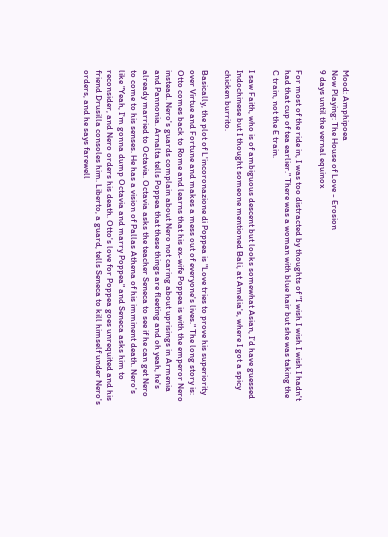Mood: Amphipoea
Now Playing: The House of Love - Erosion
9 days until the vernal equinox

For most of the ride in, I was too distracted by thoughts of "I wish I wish I wish I hadn't had that cup of tea earlier." There was a woman with blue hair but she was taking the C train, not the E train.

I saw Faith, who is of ambiguous descent but looks somewhat Asian, I’d have guessed Indochinese but I thought someone mentioned Bali, at Amelia's, where I got a spicy chicken burrito.

Basically, the plot of L'incoronazione di Poppea is "Love tries to prove his superiority over Virtue and Fortune and makes a mess out of everyone's lives." The long story is: Otto comes back to Rome and learns that his ex-wife Poppea is with the emperor Nero instead. Nero's guards complain about Nero not caring about uprisings in Armenia and Pannonia. Arnalta tells Poppea that these things are fleeting and oh yeah, he's already married to Octavia. Octavia asks the teacher Seneca to see if he can get Nero to come to his senses. He has a vision of Pallas Athena of his imminent death. Nero's like "Yeah, I'm gonna dump Octavia and marry Poppea" and Seneca asks him to reconsider, and Nero orders his death. Otto's love for Poppea goes unrequited and his friend Drusilla consoles him. Liberto, a guard, tells Seneca to kill himself under Nero's orders, and he says farewell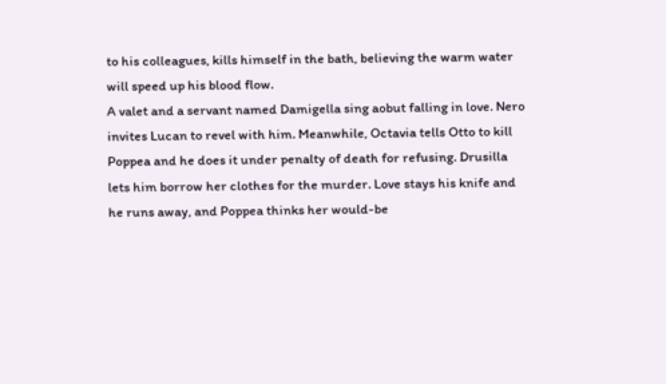to his colleagues, kills himself in the bath, believing the warm water will speed up his blood flow.
A valet and a servant named Damigella sing aobut falling in love. Nero invites Lucan to revel with him. Meanwhile, Octavia tells Otto to kill Poppea and he does it under penalty of death for refusing. Drusilla lets him borrow her clothes for the murder. Love stays his knife and he runs away, and Poppea thinks her would-be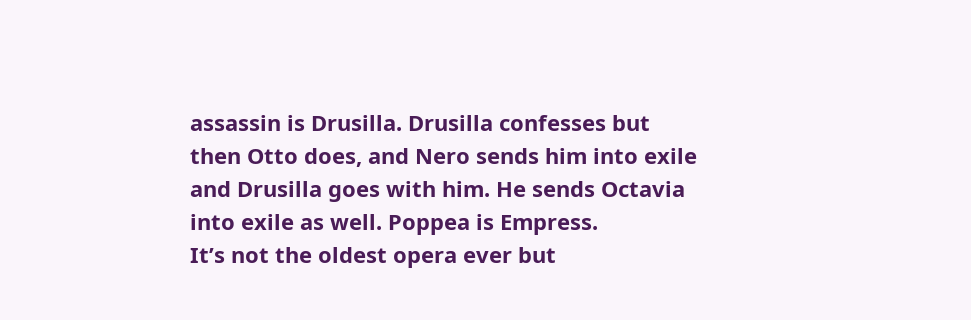assassin is Drusilla. Drusilla confesses but then Otto does, and Nero sends him into exile and Drusilla goes with him. He sends Octavia into exile as well. Poppea is Empress.
It’s not the oldest opera ever but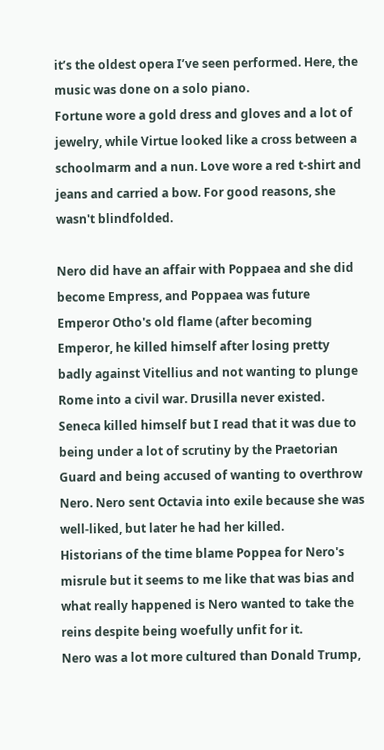it’s the oldest opera I’ve seen performed. Here, the music was done on a solo piano.
Fortune wore a gold dress and gloves and a lot of jewelry, while Virtue looked like a cross between a schoolmarm and a nun. Love wore a red t-shirt and jeans and carried a bow. For good reasons, she wasn't blindfolded.

Nero did have an affair with Poppaea and she did become Empress, and Poppaea was future Emperor Otho's old flame (after becoming Emperor, he killed himself after losing pretty badly against Vitellius and not wanting to plunge Rome into a civil war. Drusilla never existed. Seneca killed himself but I read that it was due to being under a lot of scrutiny by the Praetorian Guard and being accused of wanting to overthrow Nero. Nero sent Octavia into exile because she was well-liked, but later he had her killed.
Historians of the time blame Poppea for Nero's misrule but it seems to me like that was bias and what really happened is Nero wanted to take the reins despite being woefully unfit for it.
Nero was a lot more cultured than Donald Trump,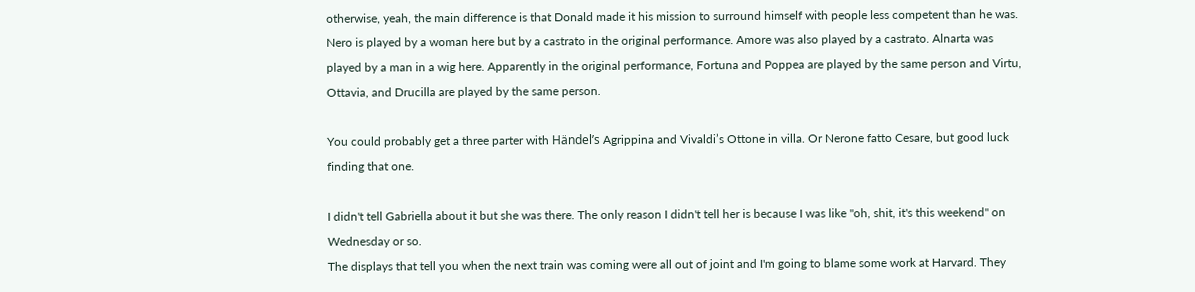otherwise, yeah, the main difference is that Donald made it his mission to surround himself with people less competent than he was.
Nero is played by a woman here but by a castrato in the original performance. Amore was also played by a castrato. Alnarta was played by a man in a wig here. Apparently in the original performance, Fortuna and Poppea are played by the same person and Virtu, Ottavia, and Drucilla are played by the same person.

You could probably get a three parter with Händel’s Agrippina and Vivaldi’s Ottone in villa. Or Nerone fatto Cesare, but good luck finding that one.

I didn't tell Gabriella about it but she was there. The only reason I didn't tell her is because I was like "oh, shit, it's this weekend" on Wednesday or so.
The displays that tell you when the next train was coming were all out of joint and I'm going to blame some work at Harvard. They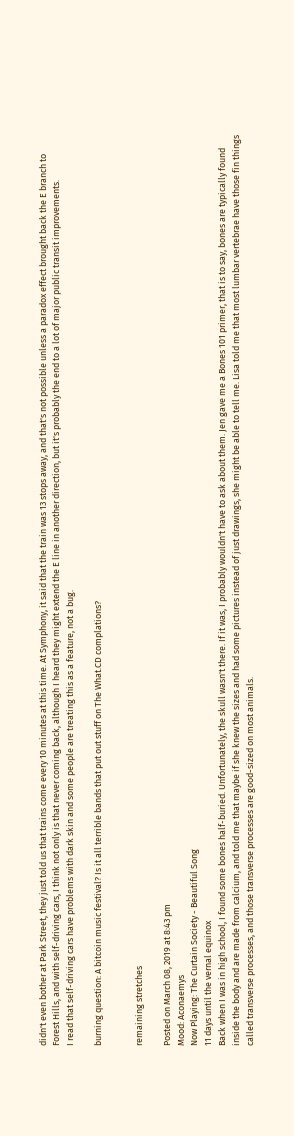didn't even bother at Park Street, they just told us that trains come every 10 minutes at this time. At Symphony, it said that the train was 13 stops away, and that's not possible unless a paradox effect brought back the E branch to Forest Hills, and with self-driving cars, I think not only is that never coming back, although I heard they might extend the E line in another direction, but it's probably the end to a lot of major public transit improvements.
I read that self-driving cars have problems with dark skin and some people are treating this as a feature, not a bug.

burning question: A bitcoin music festival? Is it all terrible bands that put out stuff on The What.CD complations?


remaining stretches

Posted on March 08, 2019 at 8:43 pm
Mood: Aconaemys
Now Playing: The Curtain Society - Beautiful Song
11 days until the vernal equinox
Back when I was in high school, I found some bones half-buried. Unfortunately, the skull wasn't there. If it was, I probably wouldn't have to ask about them. Jen gave me a Bones 101 primer, that is to say, bones are typically found inside the body and are made from calcium, and told me that maybe if she knew the sizes and had some pictures instead of just drawings, she might be able to tell me. Lisa told me that most lumbar vertebrae have those fin things called transverse processes, and those transverse processes are good-sized on most animals.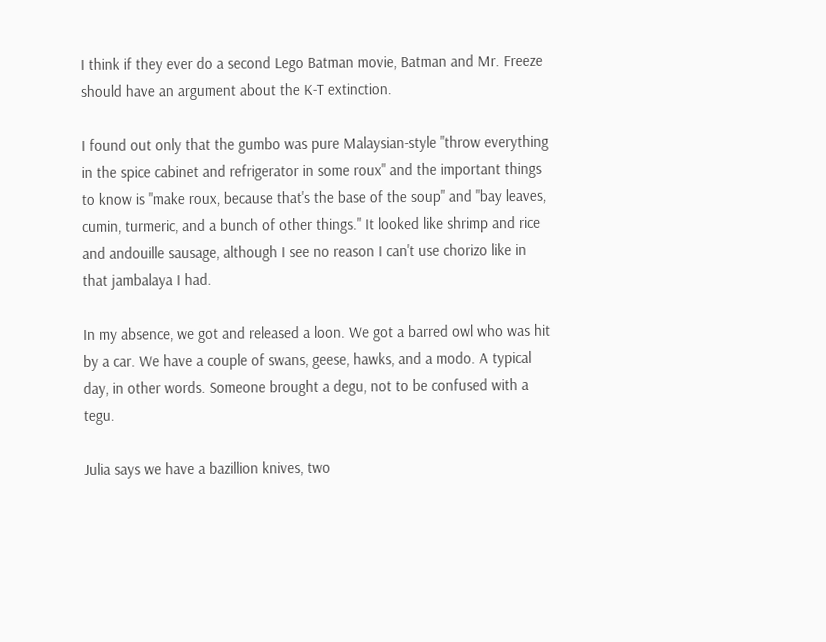I think if they ever do a second Lego Batman movie, Batman and Mr. Freeze should have an argument about the K-T extinction.

I found out only that the gumbo was pure Malaysian-style "throw everything in the spice cabinet and refrigerator in some roux" and the important things to know is "make roux, because that's the base of the soup" and "bay leaves, cumin, turmeric, and a bunch of other things." It looked like shrimp and rice and andouille sausage, although I see no reason I can't use chorizo like in that jambalaya I had.

In my absence, we got and released a loon. We got a barred owl who was hit by a car. We have a couple of swans, geese, hawks, and a modo. A typical day, in other words. Someone brought a degu, not to be confused with a tegu.

Julia says we have a bazillion knives, two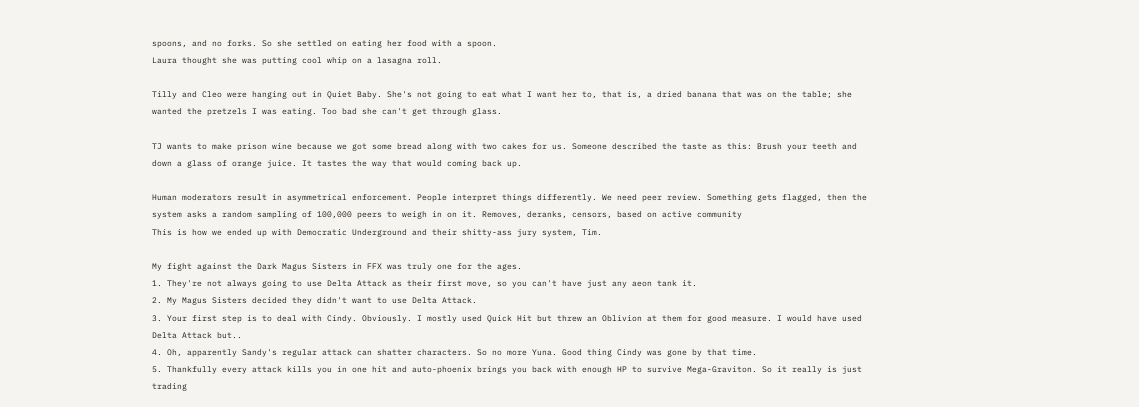spoons, and no forks. So she settled on eating her food with a spoon.
Laura thought she was putting cool whip on a lasagna roll.

Tilly and Cleo were hanging out in Quiet Baby. She's not going to eat what I want her to, that is, a dried banana that was on the table; she wanted the pretzels I was eating. Too bad she can't get through glass.

TJ wants to make prison wine because we got some bread along with two cakes for us. Someone described the taste as this: Brush your teeth and down a glass of orange juice. It tastes the way that would coming back up.

Human moderators result in asymmetrical enforcement. People interpret things differently. We need peer review. Something gets flagged, then the system asks a random sampling of 100,000 peers to weigh in on it. Removes, deranks, censors, based on active community
This is how we ended up with Democratic Underground and their shitty-ass jury system, Tim.

My fight against the Dark Magus Sisters in FFX was truly one for the ages.
1. They're not always going to use Delta Attack as their first move, so you can't have just any aeon tank it.
2. My Magus Sisters decided they didn't want to use Delta Attack.
3. Your first step is to deal with Cindy. Obviously. I mostly used Quick Hit but threw an Oblivion at them for good measure. I would have used Delta Attack but..
4. Oh, apparently Sandy's regular attack can shatter characters. So no more Yuna. Good thing Cindy was gone by that time.
5. Thankfully every attack kills you in one hit and auto-phoenix brings you back with enough HP to survive Mega-Graviton. So it really is just trading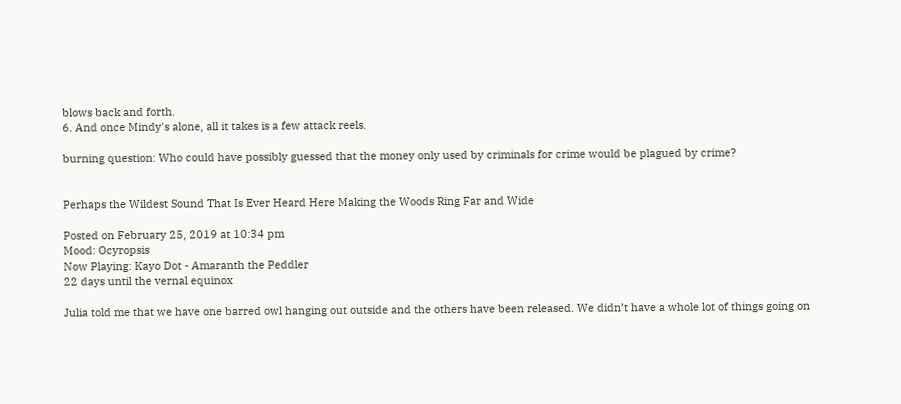blows back and forth.
6. And once Mindy's alone, all it takes is a few attack reels.

burning question: Who could have possibly guessed that the money only used by criminals for crime would be plagued by crime?


Perhaps the Wildest Sound That Is Ever Heard Here Making the Woods Ring Far and Wide

Posted on February 25, 2019 at 10:34 pm
Mood: Ocyropsis
Now Playing: Kayo Dot - Amaranth the Peddler
22 days until the vernal equinox

Julia told me that we have one barred owl hanging out outside and the others have been released. We didn’t have a whole lot of things going on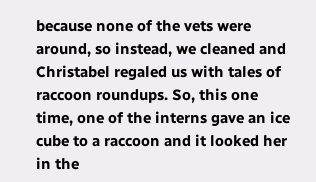because none of the vets were around, so instead, we cleaned and Christabel regaled us with tales of raccoon roundups. So, this one time, one of the interns gave an ice cube to a raccoon and it looked her in the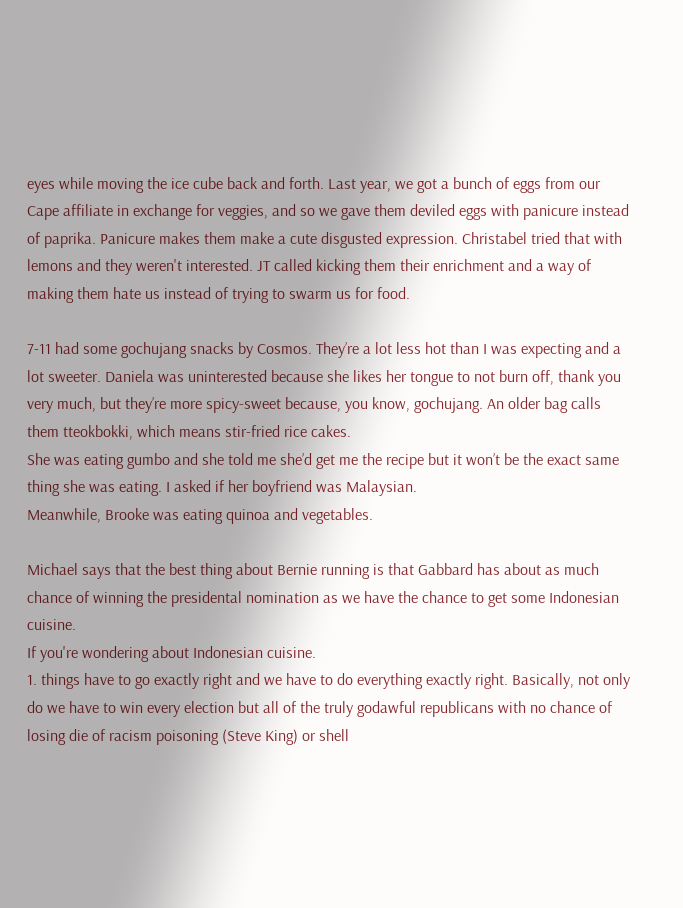eyes while moving the ice cube back and forth. Last year, we got a bunch of eggs from our Cape affiliate in exchange for veggies, and so we gave them deviled eggs with panicure instead of paprika. Panicure makes them make a cute disgusted expression. Christabel tried that with lemons and they weren't interested. JT called kicking them their enrichment and a way of making them hate us instead of trying to swarm us for food.

7-11 had some gochujang snacks by Cosmos. They’re a lot less hot than I was expecting and a lot sweeter. Daniela was uninterested because she likes her tongue to not burn off, thank you very much, but they’re more spicy-sweet because, you know, gochujang. An older bag calls them tteokbokki, which means stir-fried rice cakes.
She was eating gumbo and she told me she’d get me the recipe but it won’t be the exact same thing she was eating. I asked if her boyfriend was Malaysian.
Meanwhile, Brooke was eating quinoa and vegetables.

Michael says that the best thing about Bernie running is that Gabbard has about as much chance of winning the presidental nomination as we have the chance to get some Indonesian cuisine.
If you're wondering about Indonesian cuisine.
1. things have to go exactly right and we have to do everything exactly right. Basically, not only do we have to win every election but all of the truly godawful republicans with no chance of losing die of racism poisoning (Steve King) or shell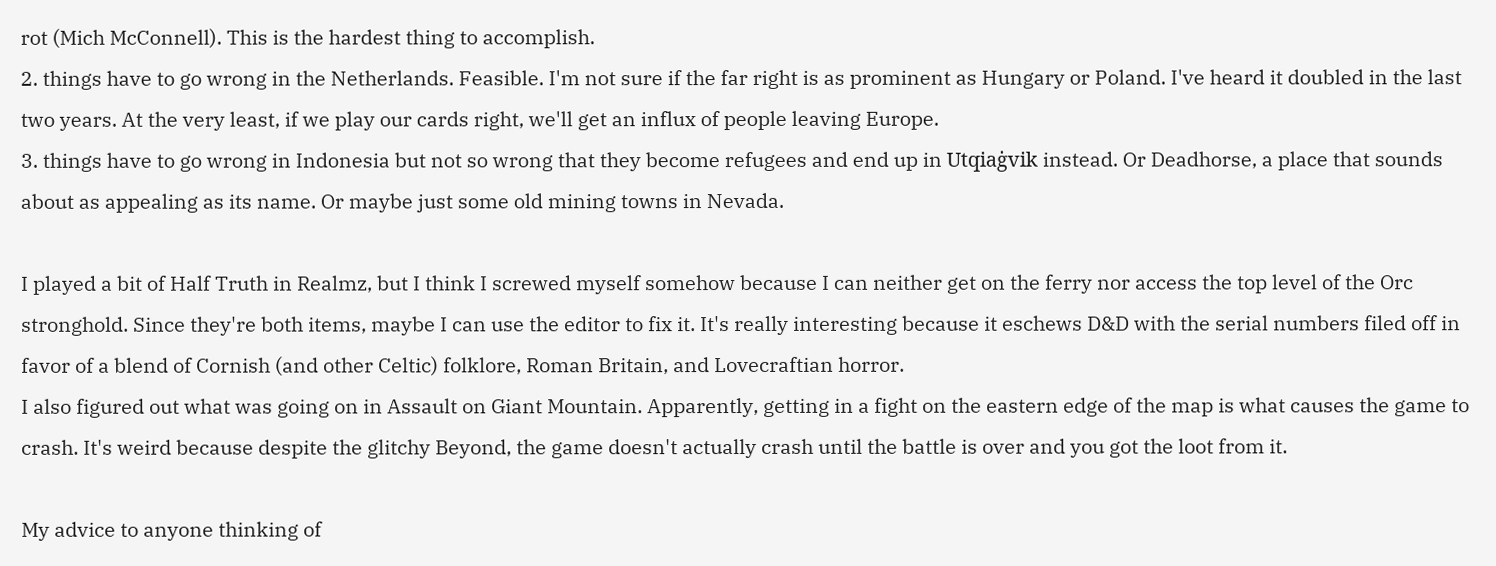rot (Mich McConnell). This is the hardest thing to accomplish.
2. things have to go wrong in the Netherlands. Feasible. I'm not sure if the far right is as prominent as Hungary or Poland. I've heard it doubled in the last two years. At the very least, if we play our cards right, we'll get an influx of people leaving Europe.
3. things have to go wrong in Indonesia but not so wrong that they become refugees and end up in Utqiaġvik instead. Or Deadhorse, a place that sounds about as appealing as its name. Or maybe just some old mining towns in Nevada.

I played a bit of Half Truth in Realmz, but I think I screwed myself somehow because I can neither get on the ferry nor access the top level of the Orc stronghold. Since they're both items, maybe I can use the editor to fix it. It's really interesting because it eschews D&D with the serial numbers filed off in favor of a blend of Cornish (and other Celtic) folklore, Roman Britain, and Lovecraftian horror.
I also figured out what was going on in Assault on Giant Mountain. Apparently, getting in a fight on the eastern edge of the map is what causes the game to crash. It's weird because despite the glitchy Beyond, the game doesn't actually crash until the battle is over and you got the loot from it.

My advice to anyone thinking of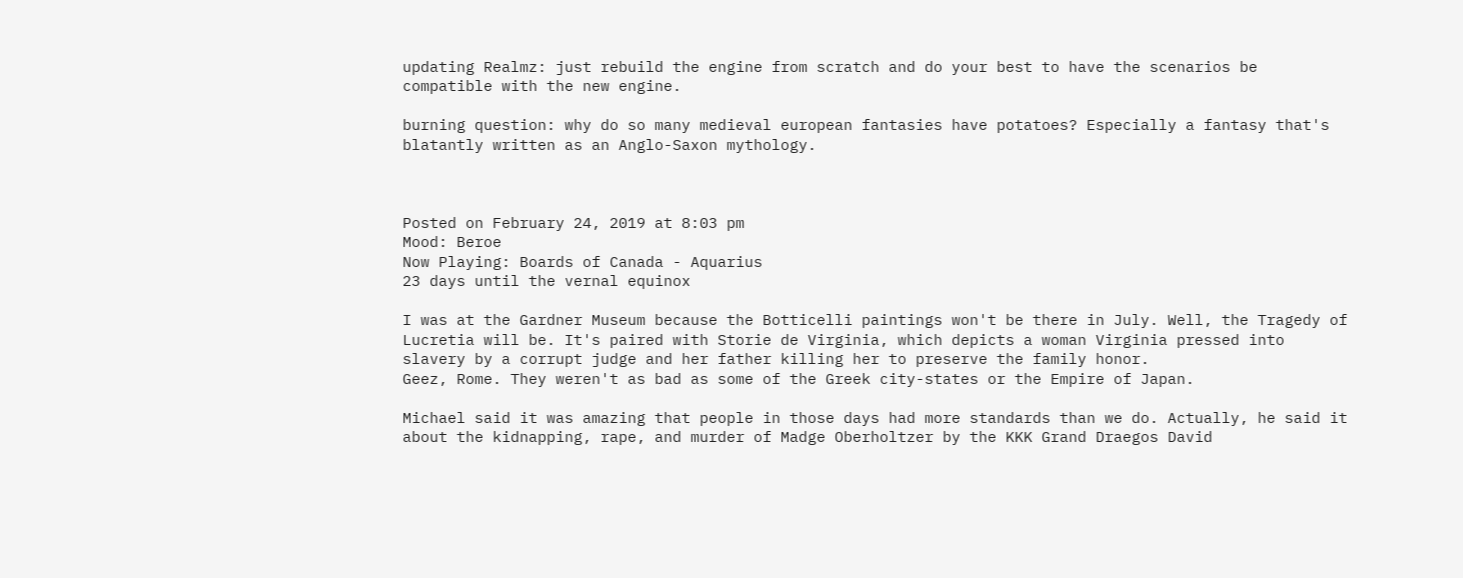updating Realmz: just rebuild the engine from scratch and do your best to have the scenarios be compatible with the new engine.

burning question: why do so many medieval european fantasies have potatoes? Especially a fantasy that's blatantly written as an Anglo-Saxon mythology.



Posted on February 24, 2019 at 8:03 pm
Mood: Beroe
Now Playing: Boards of Canada - Aquarius
23 days until the vernal equinox

I was at the Gardner Museum because the Botticelli paintings won't be there in July. Well, the Tragedy of Lucretia will be. It's paired with Storie de Virginia, which depicts a woman Virginia pressed into slavery by a corrupt judge and her father killing her to preserve the family honor.
Geez, Rome. They weren't as bad as some of the Greek city-states or the Empire of Japan.

Michael said it was amazing that people in those days had more standards than we do. Actually, he said it about the kidnapping, rape, and murder of Madge Oberholtzer by the KKK Grand Draegos David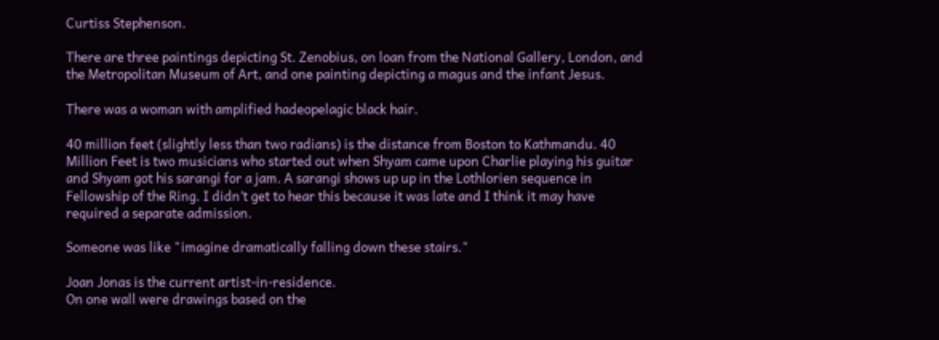Curtiss Stephenson.

There are three paintings depicting St. Zenobius, on loan from the National Gallery, London, and the Metropolitan Museum of Art, and one painting depicting a magus and the infant Jesus.

There was a woman with amplified hadeopelagic black hair.

40 million feet (slightly less than two radians) is the distance from Boston to Kathmandu. 40 Million Feet is two musicians who started out when Shyam came upon Charlie playing his guitar and Shyam got his sarangi for a jam. A sarangi shows up up in the Lothlorien sequence in Fellowship of the Ring. I didn’t get to hear this because it was late and I think it may have required a separate admission.

Someone was like "imagine dramatically falling down these stairs."

Joan Jonas is the current artist-in-residence.
On one wall were drawings based on the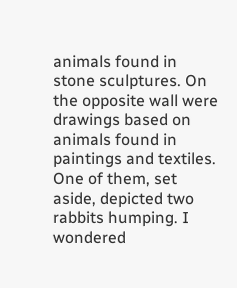animals found in stone sculptures. On the opposite wall were drawings based on animals found in paintings and textiles. One of them, set aside, depicted two rabbits humping. I wondered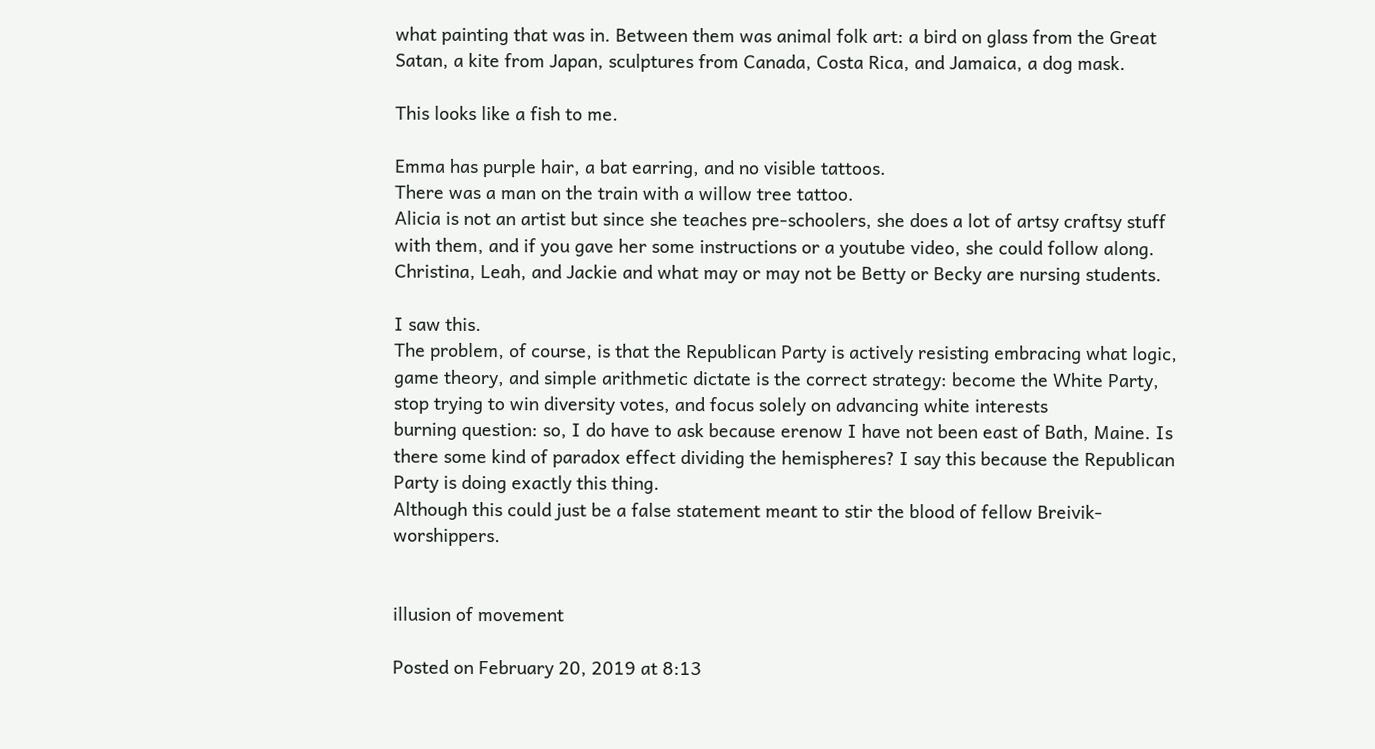what painting that was in. Between them was animal folk art: a bird on glass from the Great Satan, a kite from Japan, sculptures from Canada, Costa Rica, and Jamaica, a dog mask.

This looks like a fish to me.

Emma has purple hair, a bat earring, and no visible tattoos.
There was a man on the train with a willow tree tattoo.
Alicia is not an artist but since she teaches pre-schoolers, she does a lot of artsy craftsy stuff with them, and if you gave her some instructions or a youtube video, she could follow along.
Christina, Leah, and Jackie and what may or may not be Betty or Becky are nursing students.

I saw this.
The problem, of course, is that the Republican Party is actively resisting embracing what logic, game theory, and simple arithmetic dictate is the correct strategy: become the White Party, stop trying to win diversity votes, and focus solely on advancing white interests
burning question: so, I do have to ask because erenow I have not been east of Bath, Maine. Is there some kind of paradox effect dividing the hemispheres? I say this because the Republican Party is doing exactly this thing.
Although this could just be a false statement meant to stir the blood of fellow Breivik-worshippers.


illusion of movement

Posted on February 20, 2019 at 8:13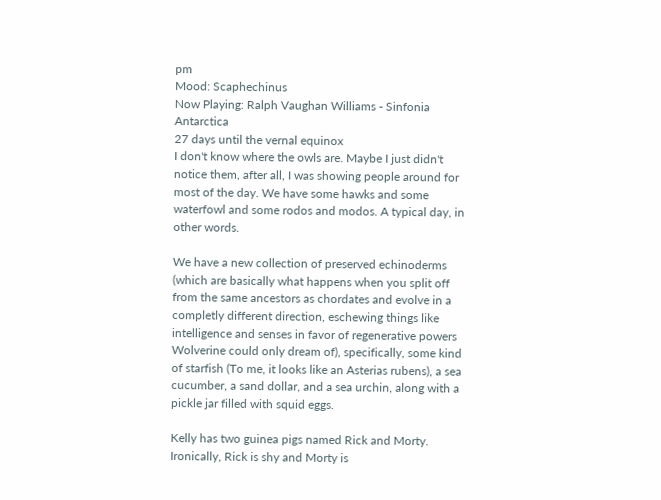pm
Mood: Scaphechinus
Now Playing: Ralph Vaughan Williams - Sinfonia Antarctica
27 days until the vernal equinox
I don't know where the owls are. Maybe I just didn't notice them, after all, I was showing people around for most of the day. We have some hawks and some waterfowl and some rodos and modos. A typical day, in other words.

We have a new collection of preserved echinoderms (which are basically what happens when you split off from the same ancestors as chordates and evolve in a completly different direction, eschewing things like intelligence and senses in favor of regenerative powers Wolverine could only dream of), specifically, some kind of starfish (To me, it looks like an Asterias rubens), a sea cucumber, a sand dollar, and a sea urchin, along with a pickle jar filled with squid eggs.

Kelly has two guinea pigs named Rick and Morty. Ironically, Rick is shy and Morty is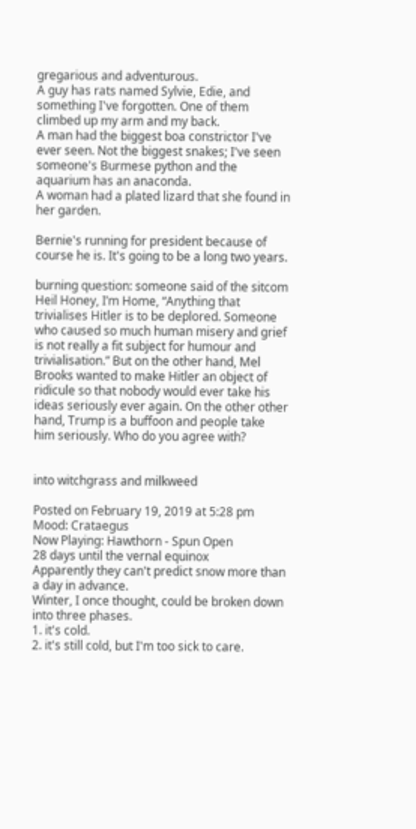gregarious and adventurous.
A guy has rats named Sylvie, Edie, and something I've forgotten. One of them climbed up my arm and my back.
A man had the biggest boa constrictor I've ever seen. Not the biggest snakes; I've seen someone's Burmese python and the aquarium has an anaconda.
A woman had a plated lizard that she found in her garden.

Bernie's running for president because of course he is. It's going to be a long two years.

burning question: someone said of the sitcom Heil Honey, I’m Home, “Anything that trivialises Hitler is to be deplored. Someone who caused so much human misery and grief is not really a fit subject for humour and trivialisation.” But on the other hand, Mel Brooks wanted to make Hitler an object of ridicule so that nobody would ever take his ideas seriously ever again. On the other other hand, Trump is a buffoon and people take him seriously. Who do you agree with?


into witchgrass and milkweed

Posted on February 19, 2019 at 5:28 pm
Mood: Crataegus
Now Playing: Hawthorn - Spun Open
28 days until the vernal equinox
Apparently they can't predict snow more than a day in advance.
Winter, I once thought, could be broken down into three phases.
1. it's cold.
2. it's still cold, but I'm too sick to care.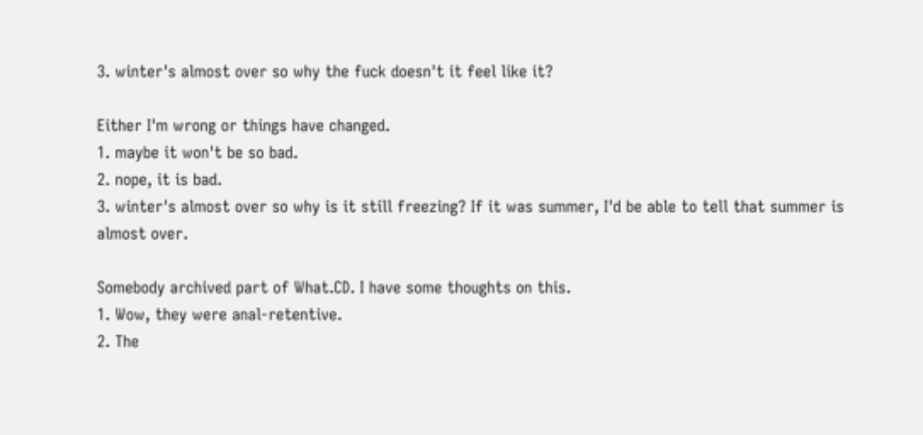3. winter's almost over so why the fuck doesn't it feel like it?

Either I'm wrong or things have changed.
1. maybe it won't be so bad.
2. nope, it is bad.
3. winter's almost over so why is it still freezing? If it was summer, I'd be able to tell that summer is almost over.

Somebody archived part of What.CD. I have some thoughts on this.
1. Wow, they were anal-retentive.
2. The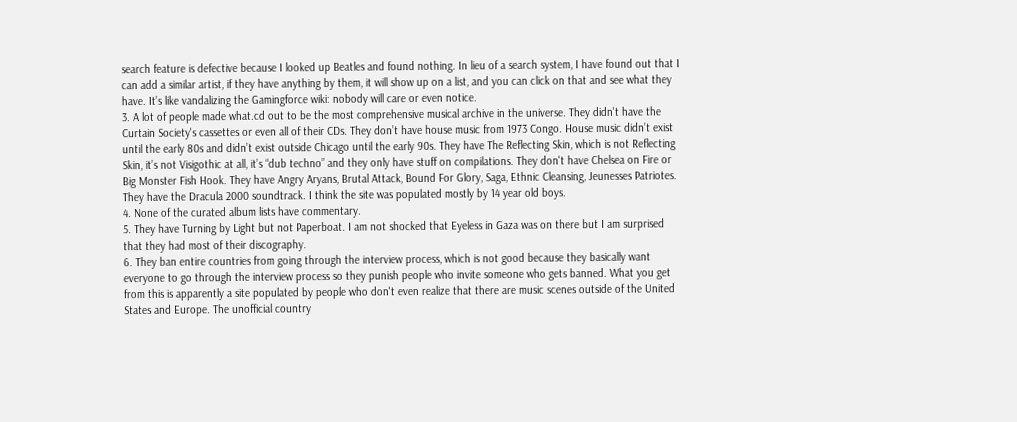search feature is defective because I looked up Beatles and found nothing. In lieu of a search system, I have found out that I can add a similar artist, if they have anything by them, it will show up on a list, and you can click on that and see what they have. It’s like vandalizing the Gamingforce wiki: nobody will care or even notice.
3. A lot of people made what.cd out to be the most comprehensive musical archive in the universe. They didn't have the Curtain Society's cassettes or even all of their CDs. They don’t have house music from 1973 Congo. House music didn’t exist until the early 80s and didn’t exist outside Chicago until the early 90s. They have The Reflecting Skin, which is not Reflecting Skin, it’s not Visigothic at all, it’s “dub techno” and they only have stuff on compilations. They don't have Chelsea on Fire or Big Monster Fish Hook. They have Angry Aryans, Brutal Attack, Bound For Glory, Saga, Ethnic Cleansing, Jeunesses Patriotes. They have the Dracula 2000 soundtrack. I think the site was populated mostly by 14 year old boys.
4. None of the curated album lists have commentary.
5. They have Turning by Light but not Paperboat. I am not shocked that Eyeless in Gaza was on there but I am surprised that they had most of their discography.
6. They ban entire countries from going through the interview process, which is not good because they basically want everyone to go through the interview process so they punish people who invite someone who gets banned. What you get from this is apparently a site populated by people who don't even realize that there are music scenes outside of the United States and Europe. The unofficial country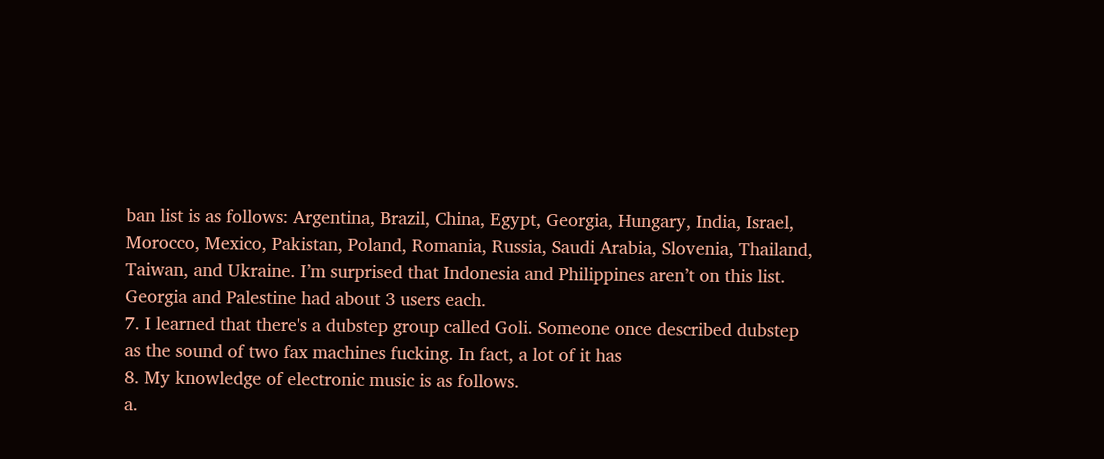ban list is as follows: Argentina, Brazil, China, Egypt, Georgia, Hungary, India, Israel, Morocco, Mexico, Pakistan, Poland, Romania, Russia, Saudi Arabia, Slovenia, Thailand, Taiwan, and Ukraine. I’m surprised that Indonesia and Philippines aren’t on this list. Georgia and Palestine had about 3 users each.
7. I learned that there's a dubstep group called Goli. Someone once described dubstep as the sound of two fax machines fucking. In fact, a lot of it has
8. My knowledge of electronic music is as follows.
a.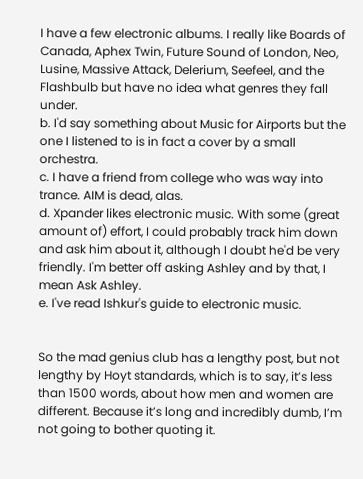I have a few electronic albums. I really like Boards of Canada, Aphex Twin, Future Sound of London, Neo, Lusine, Massive Attack, Delerium, Seefeel, and the Flashbulb but have no idea what genres they fall under.
b. I'd say something about Music for Airports but the one I listened to is in fact a cover by a small orchestra.
c. I have a friend from college who was way into trance. AIM is dead, alas.
d. Xpander likes electronic music. With some (great amount of) effort, I could probably track him down and ask him about it, although I doubt he'd be very friendly. I'm better off asking Ashley and by that, I mean Ask Ashley.
e. I've read Ishkur's guide to electronic music.


So the mad genius club has a lengthy post, but not lengthy by Hoyt standards, which is to say, it’s less than 1500 words, about how men and women are different. Because it’s long and incredibly dumb, I’m not going to bother quoting it.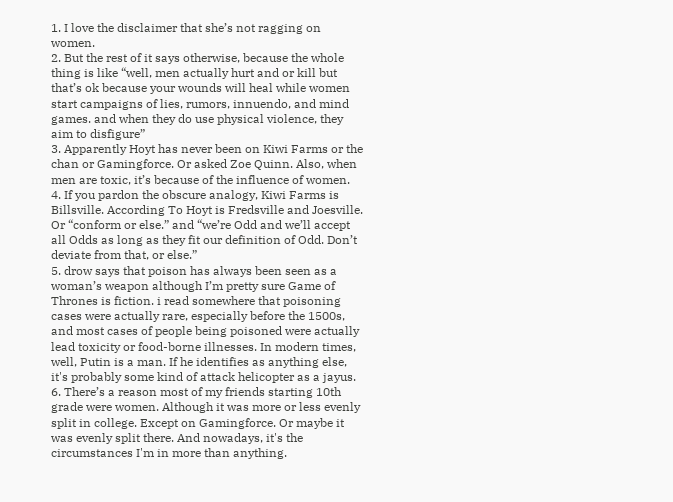1. I love the disclaimer that she’s not ragging on women.
2. But the rest of it says otherwise, because the whole thing is like “well, men actually hurt and or kill but that’s ok because your wounds will heal while women start campaigns of lies, rumors, innuendo, and mind games. and when they do use physical violence, they aim to disfigure”
3. Apparently Hoyt has never been on Kiwi Farms or the chan or Gamingforce. Or asked Zoe Quinn. Also, when men are toxic, it’s because of the influence of women.
4. If you pardon the obscure analogy, Kiwi Farms is Billsville. According To Hoyt is Fredsville and Joesville. Or “conform or else.” and “we’re Odd and we’ll accept all Odds as long as they fit our definition of Odd. Don’t deviate from that, or else.”
5. drow says that poison has always been seen as a woman’s weapon although I’m pretty sure Game of Thrones is fiction. i read somewhere that poisoning cases were actually rare, especially before the 1500s, and most cases of people being poisoned were actually lead toxicity or food-borne illnesses. In modern times, well, Putin is a man. If he identifies as anything else, it's probably some kind of attack helicopter as a jayus.
6. There’s a reason most of my friends starting 10th grade were women. Although it was more or less evenly split in college. Except on Gamingforce. Or maybe it was evenly split there. And nowadays, it's the circumstances I'm in more than anything.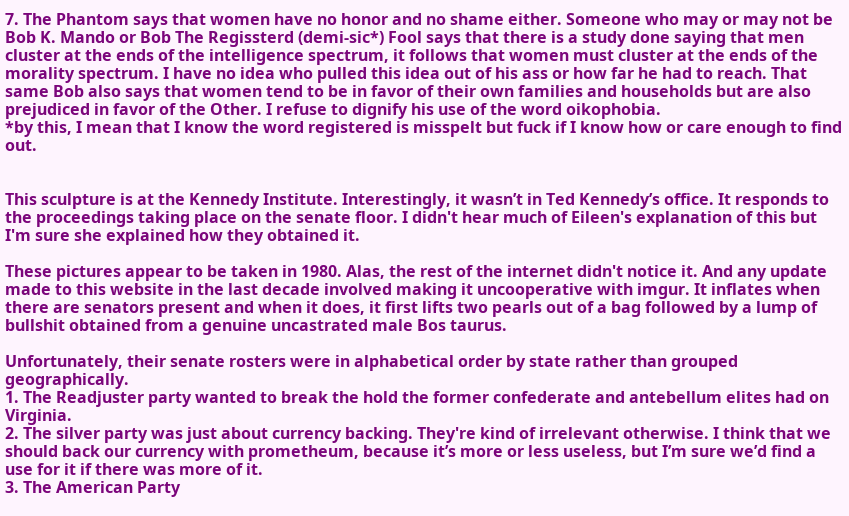7. The Phantom says that women have no honor and no shame either. Someone who may or may not be Bob K. Mando or Bob The Regissterd (demi-sic*) Fool says that there is a study done saying that men cluster at the ends of the intelligence spectrum, it follows that women must cluster at the ends of the morality spectrum. I have no idea who pulled this idea out of his ass or how far he had to reach. That same Bob also says that women tend to be in favor of their own families and households but are also prejudiced in favor of the Other. I refuse to dignify his use of the word oikophobia.
*by this, I mean that I know the word registered is misspelt but fuck if I know how or care enough to find out.


This sculpture is at the Kennedy Institute. Interestingly, it wasn’t in Ted Kennedy’s office. It responds to the proceedings taking place on the senate floor. I didn't hear much of Eileen's explanation of this but I'm sure she explained how they obtained it.

These pictures appear to be taken in 1980. Alas, the rest of the internet didn't notice it. And any update made to this website in the last decade involved making it uncooperative with imgur. It inflates when there are senators present and when it does, it first lifts two pearls out of a bag followed by a lump of bullshit obtained from a genuine uncastrated male Bos taurus.

Unfortunately, their senate rosters were in alphabetical order by state rather than grouped geographically.
1. The Readjuster party wanted to break the hold the former confederate and antebellum elites had on Virginia.
2. The silver party was just about currency backing. They're kind of irrelevant otherwise. I think that we should back our currency with prometheum, because it’s more or less useless, but I’m sure we’d find a use for it if there was more of it.
3. The American Party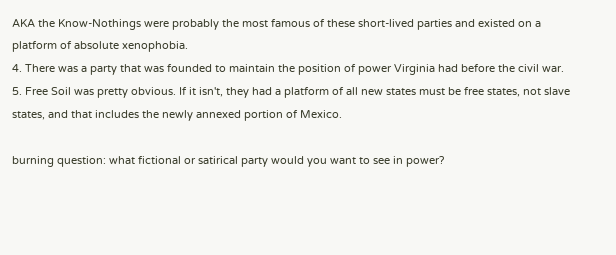AKA the Know-Nothings were probably the most famous of these short-lived parties and existed on a platform of absolute xenophobia.
4. There was a party that was founded to maintain the position of power Virginia had before the civil war.
5. Free Soil was pretty obvious. If it isn't, they had a platform of all new states must be free states, not slave states, and that includes the newly annexed portion of Mexico.

burning question: what fictional or satirical party would you want to see in power?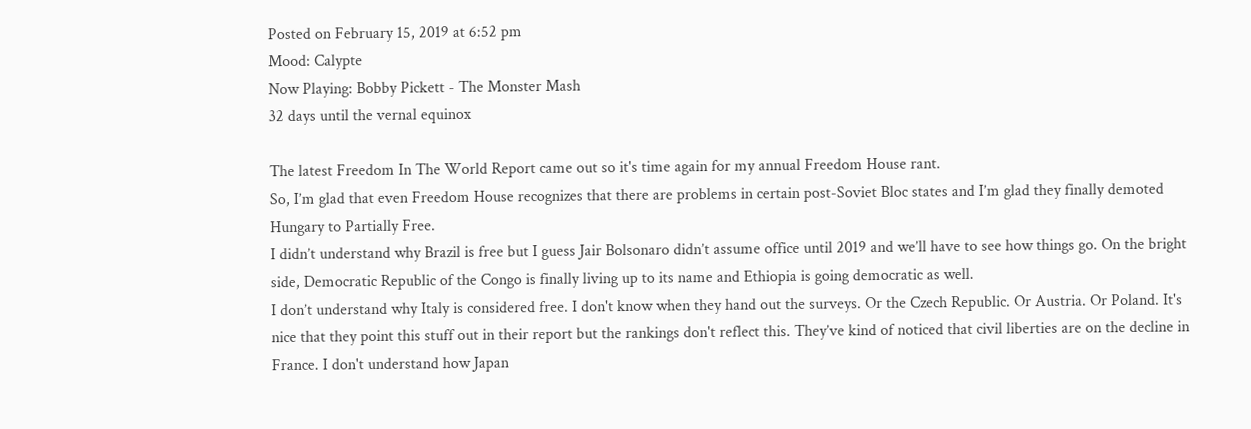Posted on February 15, 2019 at 6:52 pm
Mood: Calypte
Now Playing: Bobby Pickett - The Monster Mash
32 days until the vernal equinox

The latest Freedom In The World Report came out so it's time again for my annual Freedom House rant.
So, I’m glad that even Freedom House recognizes that there are problems in certain post-Soviet Bloc states and I’m glad they finally demoted Hungary to Partially Free.
I didn’t understand why Brazil is free but I guess Jair Bolsonaro didn’t assume office until 2019 and we’ll have to see how things go. On the bright side, Democratic Republic of the Congo is finally living up to its name and Ethiopia is going democratic as well.
I don’t understand why Italy is considered free. I don't know when they hand out the surveys. Or the Czech Republic. Or Austria. Or Poland. It's nice that they point this stuff out in their report but the rankings don't reflect this. They’ve kind of noticed that civil liberties are on the decline in France. I don't understand how Japan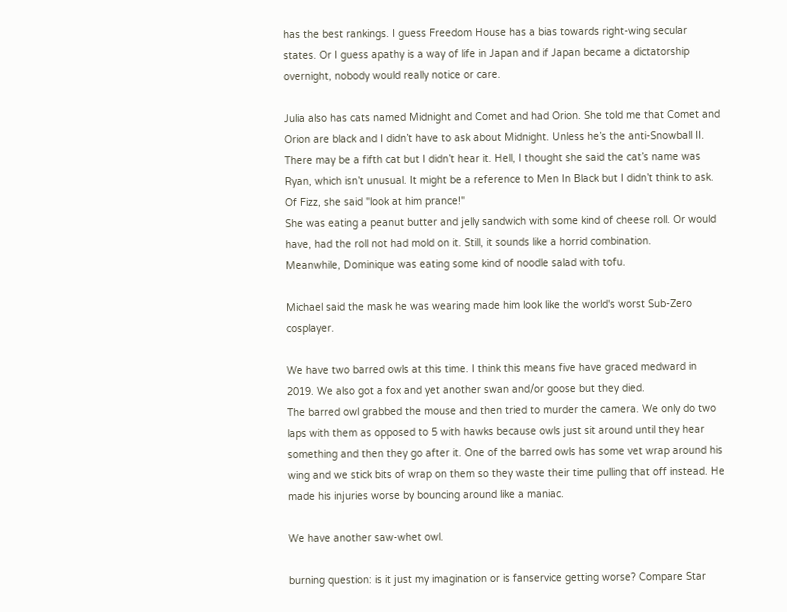has the best rankings. I guess Freedom House has a bias towards right-wing secular states. Or I guess apathy is a way of life in Japan and if Japan became a dictatorship overnight, nobody would really notice or care.

Julia also has cats named Midnight and Comet and had Orion. She told me that Comet and Orion are black and I didn’t have to ask about Midnight. Unless he’s the anti-Snowball II. There may be a fifth cat but I didn’t hear it. Hell, I thought she said the cat’s name was Ryan, which isn’t unusual. It might be a reference to Men In Black but I didn’t think to ask.
Of Fizz, she said "look at him prance!"
She was eating a peanut butter and jelly sandwich with some kind of cheese roll. Or would have, had the roll not had mold on it. Still, it sounds like a horrid combination.
Meanwhile, Dominique was eating some kind of noodle salad with tofu.

Michael said the mask he was wearing made him look like the world's worst Sub-Zero cosplayer.

We have two barred owls at this time. I think this means five have graced medward in 2019. We also got a fox and yet another swan and/or goose but they died.
The barred owl grabbed the mouse and then tried to murder the camera. We only do two laps with them as opposed to 5 with hawks because owls just sit around until they hear something and then they go after it. One of the barred owls has some vet wrap around his wing and we stick bits of wrap on them so they waste their time pulling that off instead. He made his injuries worse by bouncing around like a maniac.

We have another saw-whet owl.

burning question: is it just my imagination or is fanservice getting worse? Compare Star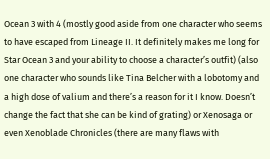Ocean 3 with 4 (mostly good aside from one character who seems to have escaped from Lineage II. It definitely makes me long for Star Ocean 3 and your ability to choose a character’s outfit) (also one character who sounds like Tina Belcher with a lobotomy and a high dose of valium and there’s a reason for it I know. Doesn’t change the fact that she can be kind of grating) or Xenosaga or even Xenoblade Chronicles (there are many flaws with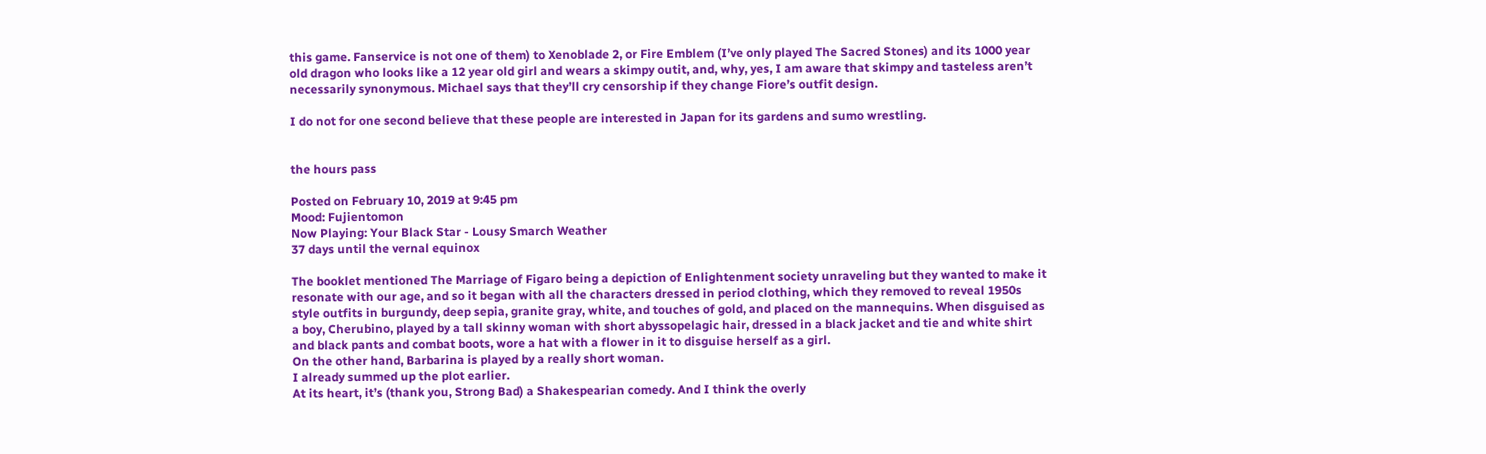this game. Fanservice is not one of them) to Xenoblade 2, or Fire Emblem (I’ve only played The Sacred Stones) and its 1000 year old dragon who looks like a 12 year old girl and wears a skimpy outit, and, why, yes, I am aware that skimpy and tasteless aren’t necessarily synonymous. Michael says that they’ll cry censorship if they change Fiore’s outfit design.

I do not for one second believe that these people are interested in Japan for its gardens and sumo wrestling.


the hours pass

Posted on February 10, 2019 at 9:45 pm
Mood: Fujientomon
Now Playing: Your Black Star - Lousy Smarch Weather
37 days until the vernal equinox

The booklet mentioned The Marriage of Figaro being a depiction of Enlightenment society unraveling but they wanted to make it resonate with our age, and so it began with all the characters dressed in period clothing, which they removed to reveal 1950s style outfits in burgundy, deep sepia, granite gray, white, and touches of gold, and placed on the mannequins. When disguised as a boy, Cherubino, played by a tall skinny woman with short abyssopelagic hair, dressed in a black jacket and tie and white shirt and black pants and combat boots, wore a hat with a flower in it to disguise herself as a girl.
On the other hand, Barbarina is played by a really short woman.
I already summed up the plot earlier.
At its heart, it’s (thank you, Strong Bad) a Shakespearian comedy. And I think the overly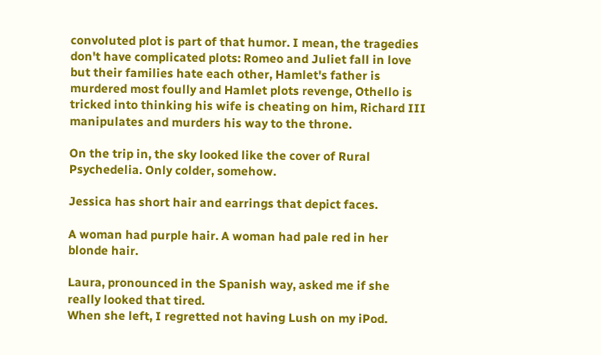convoluted plot is part of that humor. I mean, the tragedies don't have complicated plots: Romeo and Juliet fall in love but their families hate each other, Hamlet's father is murdered most foully and Hamlet plots revenge, Othello is tricked into thinking his wife is cheating on him, Richard III manipulates and murders his way to the throne.

On the trip in, the sky looked like the cover of Rural Psychedelia. Only colder, somehow.

Jessica has short hair and earrings that depict faces.

A woman had purple hair. A woman had pale red in her blonde hair.

Laura, pronounced in the Spanish way, asked me if she really looked that tired.
When she left, I regretted not having Lush on my iPod.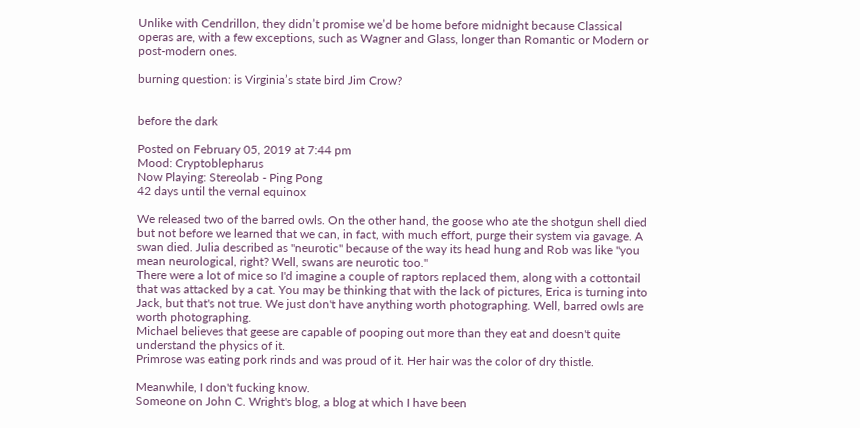Unlike with Cendrillon, they didn’t promise we’d be home before midnight because Classical operas are, with a few exceptions, such as Wagner and Glass, longer than Romantic or Modern or post-modern ones.

burning question: is Virginia’s state bird Jim Crow?


before the dark

Posted on February 05, 2019 at 7:44 pm
Mood: Cryptoblepharus
Now Playing: Stereolab - Ping Pong
42 days until the vernal equinox

We released two of the barred owls. On the other hand, the goose who ate the shotgun shell died but not before we learned that we can, in fact, with much effort, purge their system via gavage. A swan died. Julia described as "neurotic" because of the way its head hung and Rob was like "you mean neurological, right? Well, swans are neurotic too."
There were a lot of mice so I'd imagine a couple of raptors replaced them, along with a cottontail that was attacked by a cat. You may be thinking that with the lack of pictures, Erica is turning into Jack, but that's not true. We just don't have anything worth photographing. Well, barred owls are worth photographing.
Michael believes that geese are capable of pooping out more than they eat and doesn't quite understand the physics of it.
Primrose was eating pork rinds and was proud of it. Her hair was the color of dry thistle.

Meanwhile, I don't fucking know.
Someone on John C. Wright's blog, a blog at which I have been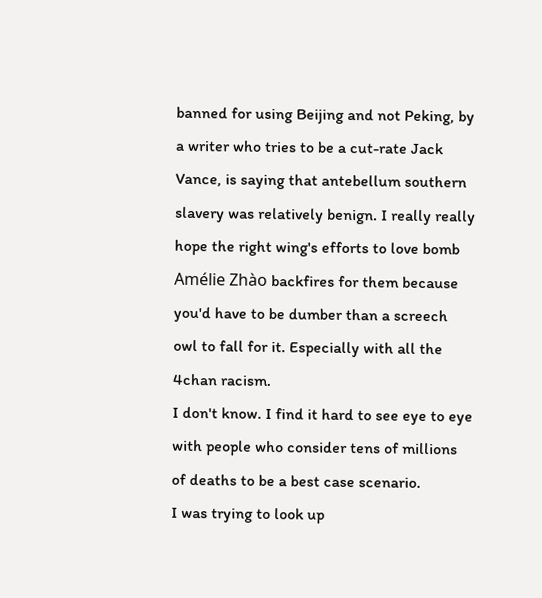banned for using Beijing and not Peking, by a writer who tries to be a cut-rate Jack Vance, is saying that antebellum southern slavery was relatively benign. I really really hope the right wing's efforts to love bomb Amélie Zhào backfires for them because you'd have to be dumber than a screech owl to fall for it. Especially with all the 4chan racism.
I don't know. I find it hard to see eye to eye with people who consider tens of millions of deaths to be a best case scenario.
I was trying to look up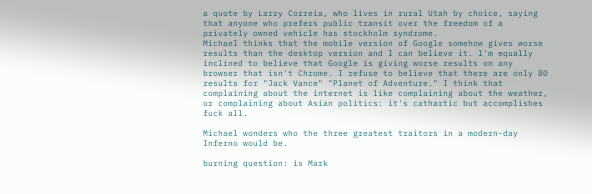a quote by Larry Correia, who lives in rural Utah by choice, saying that anyone who prefers public transit over the freedom of a privately owned vehicle has stockholm syndrome.
Michael thinks that the mobile version of Google somehow gives worse results than the desktop version and I can believe it. I'm equally inclined to believe that Google is giving worse results on any browser that isn't Chrome. I refuse to believe that there are only 80 results for "Jack Vance" "Planet of Adventure." I think that complaining about the internet is like complaining about the weather, or complaining about Asian politics: it's cathartic but accomplishes fuck all.

Michael wonders who the three greatest traitors in a modern-day Inferno would be.

burning question: is Mark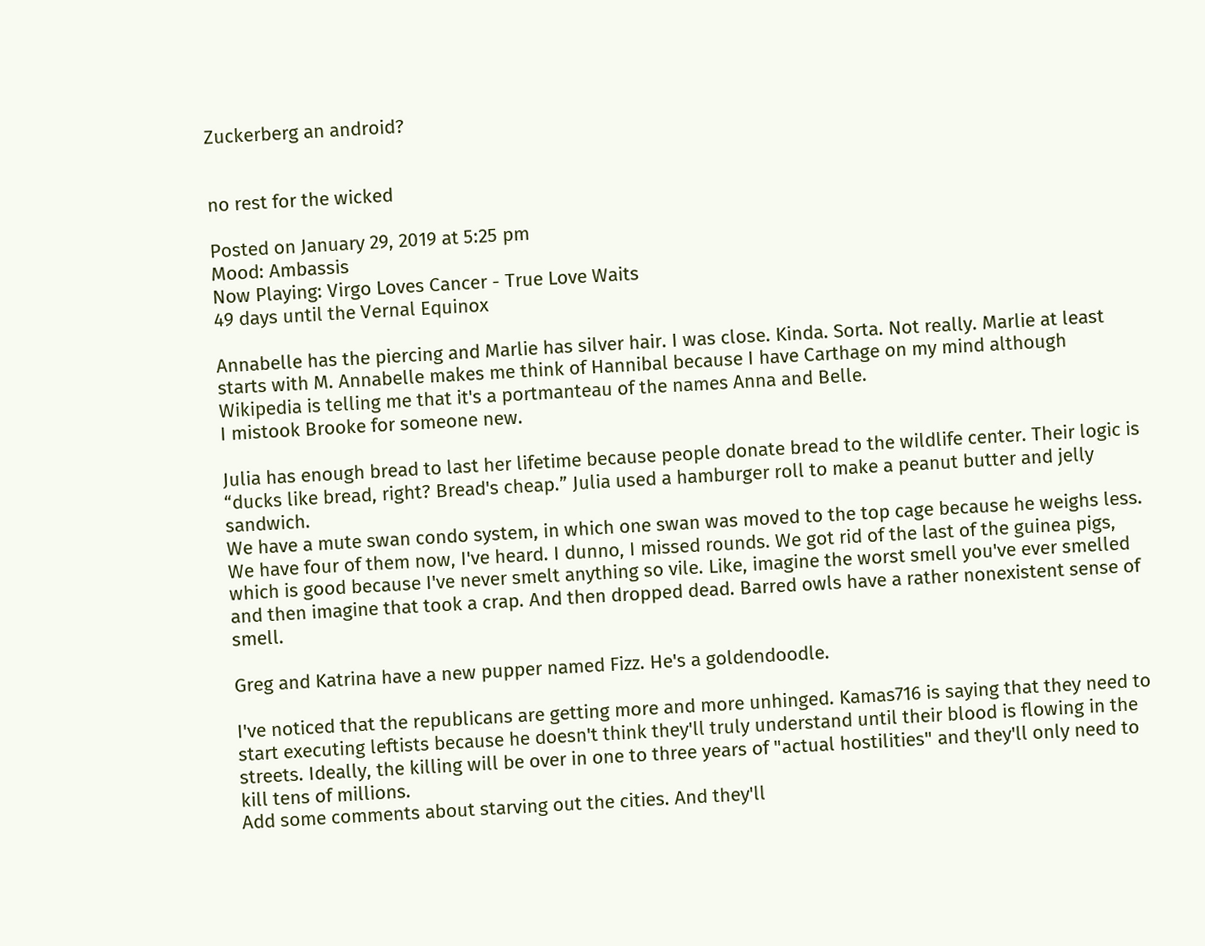Zuckerberg an android?


no rest for the wicked

Posted on January 29, 2019 at 5:25 pm
Mood: Ambassis
Now Playing: Virgo Loves Cancer - True Love Waits
49 days until the Vernal Equinox

Annabelle has the piercing and Marlie has silver hair. I was close. Kinda. Sorta. Not really. Marlie at least starts with M. Annabelle makes me think of Hannibal because I have Carthage on my mind although Wikipedia is telling me that it's a portmanteau of the names Anna and Belle.
I mistook Brooke for someone new.

Julia has enough bread to last her lifetime because people donate bread to the wildlife center. Their logic is “ducks like bread, right? Bread's cheap.” Julia used a hamburger roll to make a peanut butter and jelly sandwich.
We have a mute swan condo system, in which one swan was moved to the top cage because he weighs less. We have four of them now, I've heard. I dunno, I missed rounds. We got rid of the last of the guinea pigs, which is good because I've never smelt anything so vile. Like, imagine the worst smell you've ever smelled and then imagine that took a crap. And then dropped dead. Barred owls have a rather nonexistent sense of smell.

Greg and Katrina have a new pupper named Fizz. He's a goldendoodle.

I've noticed that the republicans are getting more and more unhinged. Kamas716 is saying that they need to start executing leftists because he doesn't think they'll truly understand until their blood is flowing in the streets. Ideally, the killing will be over in one to three years of "actual hostilities" and they'll only need to kill tens of millions.
Add some comments about starving out the cities. And they'll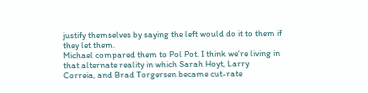justify themselves by saying the left would do it to them if they let them.
Michael compared them to Pol Pot. I think we're living in that alternate reality in which Sarah Hoyt, Larry Correia, and Brad Torgersen became cut-rate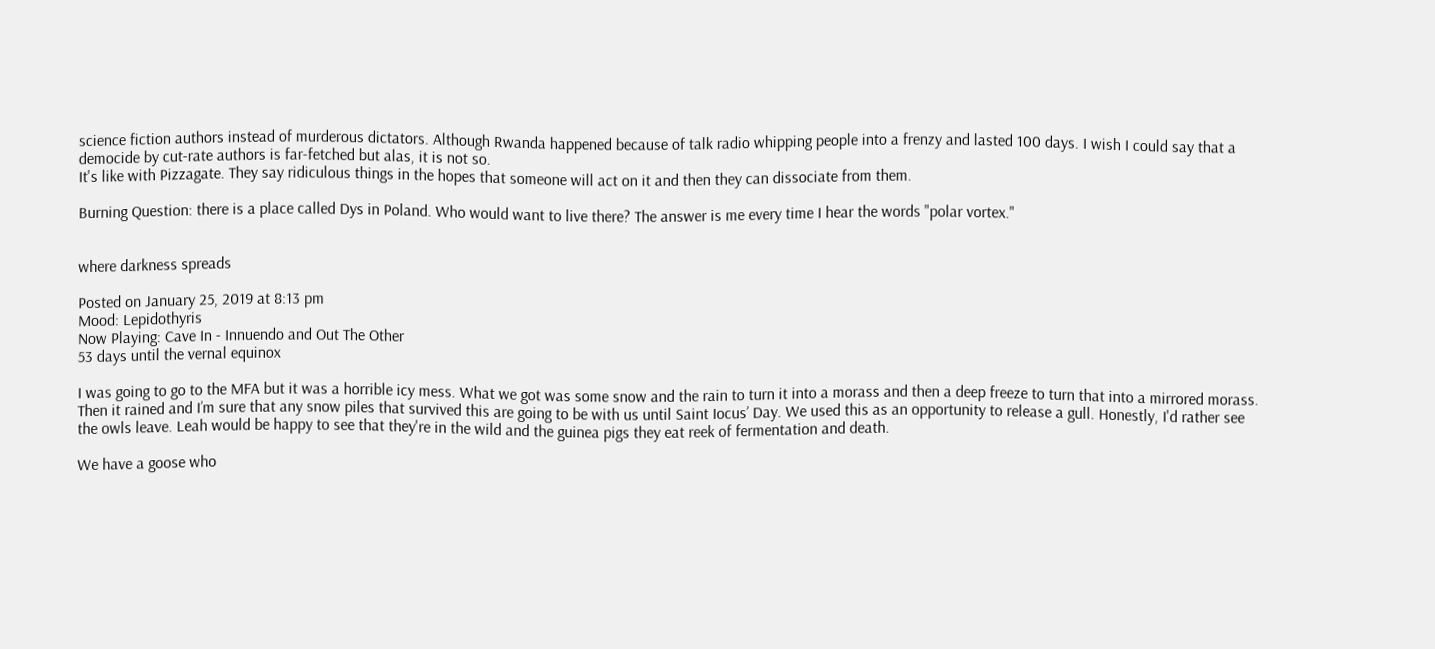science fiction authors instead of murderous dictators. Although Rwanda happened because of talk radio whipping people into a frenzy and lasted 100 days. I wish I could say that a democide by cut-rate authors is far-fetched but alas, it is not so.
It's like with Pizzagate. They say ridiculous things in the hopes that someone will act on it and then they can dissociate from them.

Burning Question: there is a place called Dys in Poland. Who would want to live there? The answer is me every time I hear the words "polar vortex."


where darkness spreads

Posted on January 25, 2019 at 8:13 pm
Mood: Lepidothyris
Now Playing: Cave In - Innuendo and Out The Other
53 days until the vernal equinox

I was going to go to the MFA but it was a horrible icy mess. What we got was some snow and the rain to turn it into a morass and then a deep freeze to turn that into a mirrored morass. Then it rained and I’m sure that any snow piles that survived this are going to be with us until Saint Iocus’ Day. We used this as an opportunity to release a gull. Honestly, I'd rather see the owls leave. Leah would be happy to see that they're in the wild and the guinea pigs they eat reek of fermentation and death.

We have a goose who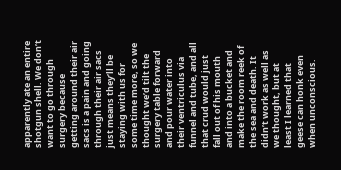apparently ate an entire shotgun shell. We don’t want to go through surgery because getting around their air sacs is a pain and going through their air sacs just means they’ll be staying with us for some time more, so we thought we’d tilt the surgery table forward and pour water into their ventriculus via funnel and tube, and all that crud would just fall out of his mouth and into a bucket and make the room reek of the sea and death. It didn’t work as well as we thought, but at least I learned that geese can honk even when unconscious.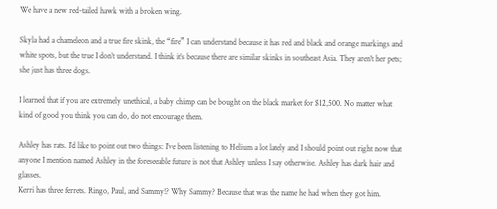We have a new red-tailed hawk with a broken wing.

Skyla had a chameleon and a true fire skink, the “fire” I can understand because it has red and black and orange markings and white spots, but the true I don’t understand. I think it’s because there are similar skinks in southeast Asia. They aren't her pets; she just has three dogs.

I learned that if you are extremely unethical, a baby chimp can be bought on the black market for $12,500. No matter what kind of good you think you can do, do not encourage them.

Ashley has rats. I’d like to point out two things: I’ve been listening to Helium a lot lately and I should point out right now that anyone I mention named Ashley in the foreseeable future is not that Ashley unless I say otherwise. Ashley has dark hair and glasses.
Kerri has three ferrets. Ringo, Paul, and Sammy!? Why Sammy? Because that was the name he had when they got him.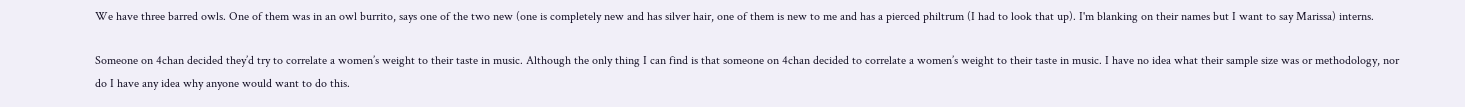We have three barred owls. One of them was in an owl burrito, says one of the two new (one is completely new and has silver hair, one of them is new to me and has a pierced philtrum (I had to look that up). I'm blanking on their names but I want to say Marissa) interns.

Someone on 4chan decided they’d try to correlate a women’s weight to their taste in music. Although the only thing I can find is that someone on 4chan decided to correlate a women’s weight to their taste in music. I have no idea what their sample size was or methodology, nor do I have any idea why anyone would want to do this.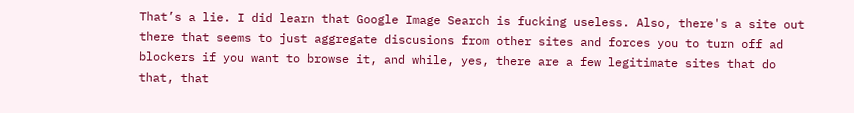That’s a lie. I did learn that Google Image Search is fucking useless. Also, there's a site out there that seems to just aggregate discusions from other sites and forces you to turn off ad blockers if you want to browse it, and while, yes, there are a few legitimate sites that do that, that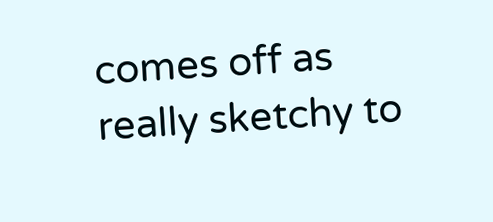comes off as really sketchy to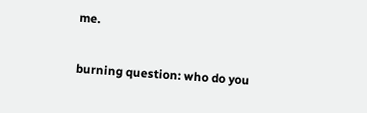me.

burning question: who do you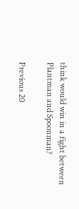think would win in a fight between Plantman and Spoonman?

Previous 20